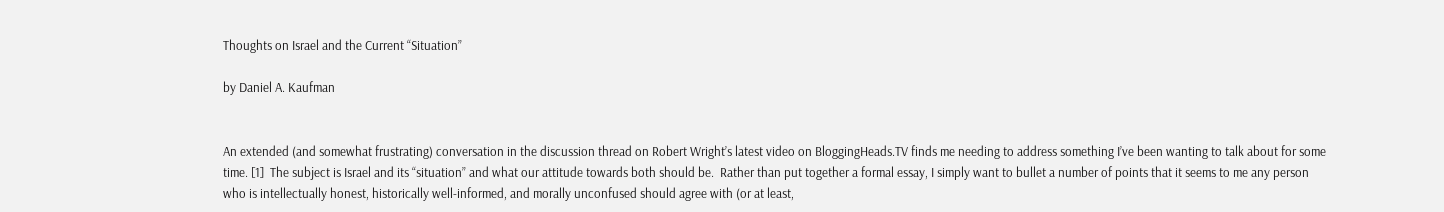Thoughts on Israel and the Current “Situation”

by Daniel A. Kaufman


An extended (and somewhat frustrating) conversation in the discussion thread on Robert Wright’s latest video on BloggingHeads.TV finds me needing to address something I’ve been wanting to talk about for some time. [1]  The subject is Israel and its “situation” and what our attitude towards both should be.  Rather than put together a formal essay, I simply want to bullet a number of points that it seems to me any person who is intellectually honest, historically well-informed, and morally unconfused should agree with (or at least,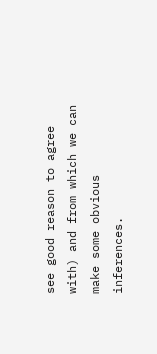see good reason to agree with) and from which we can make some obvious inferences.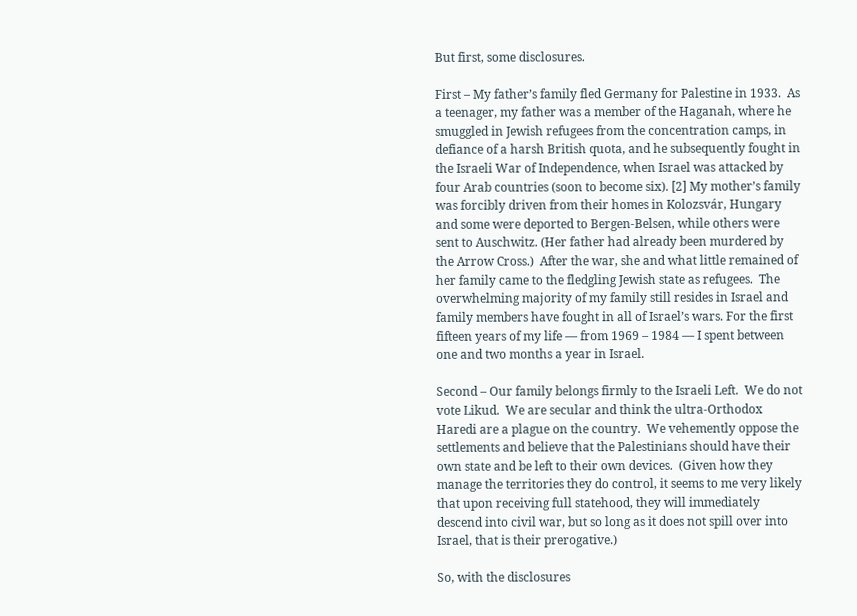But first, some disclosures.

First – My father’s family fled Germany for Palestine in 1933.  As a teenager, my father was a member of the Haganah, where he smuggled in Jewish refugees from the concentration camps, in defiance of a harsh British quota, and he subsequently fought in the Israeli War of Independence, when Israel was attacked by four Arab countries (soon to become six). [2] My mother’s family was forcibly driven from their homes in Kolozsvár, Hungary and some were deported to Bergen-Belsen, while others were sent to Auschwitz. (Her father had already been murdered by the Arrow Cross.)  After the war, she and what little remained of her family came to the fledgling Jewish state as refugees.  The overwhelming majority of my family still resides in Israel and family members have fought in all of Israel’s wars. For the first fifteen years of my life — from 1969 – 1984 — I spent between one and two months a year in Israel.

Second – Our family belongs firmly to the Israeli Left.  We do not vote Likud.  We are secular and think the ultra-Orthodox Haredi are a plague on the country.  We vehemently oppose the settlements and believe that the Palestinians should have their own state and be left to their own devices.  (Given how they manage the territories they do control, it seems to me very likely that upon receiving full statehood, they will immediately descend into civil war, but so long as it does not spill over into Israel, that is their prerogative.)

So, with the disclosures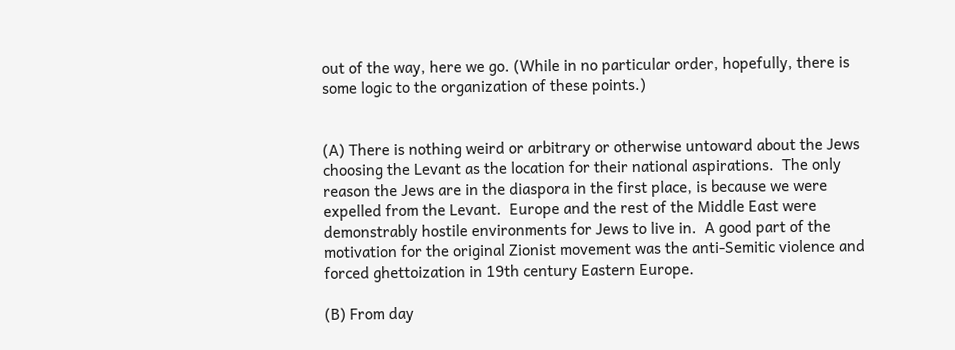out of the way, here we go. (While in no particular order, hopefully, there is some logic to the organization of these points.)


(A) There is nothing weird or arbitrary or otherwise untoward about the Jews choosing the Levant as the location for their national aspirations.  The only reason the Jews are in the diaspora in the first place, is because we were expelled from the Levant.  Europe and the rest of the Middle East were demonstrably hostile environments for Jews to live in.  A good part of the motivation for the original Zionist movement was the anti-Semitic violence and forced ghettoization in 19th century Eastern Europe.

(B) From day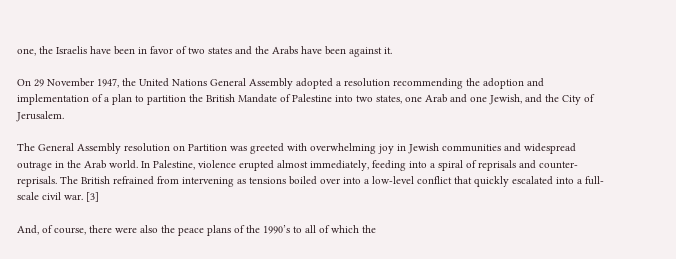one, the Israelis have been in favor of two states and the Arabs have been against it.

On 29 November 1947, the United Nations General Assembly adopted a resolution recommending the adoption and implementation of a plan to partition the British Mandate of Palestine into two states, one Arab and one Jewish, and the City of Jerusalem.

The General Assembly resolution on Partition was greeted with overwhelming joy in Jewish communities and widespread outrage in the Arab world. In Palestine, violence erupted almost immediately, feeding into a spiral of reprisals and counter-reprisals. The British refrained from intervening as tensions boiled over into a low-level conflict that quickly escalated into a full-scale civil war. [3]

And, of course, there were also the peace plans of the 1990’s to all of which the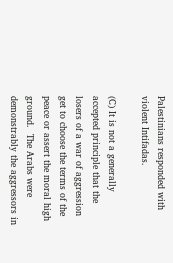Palestinians responded with violent Intifadas.

(C) It is not a generally accepted principle that the losers of a war of aggression get to choose the terms of the peace or assert the moral high ground.  The Arabs were demonstrably the aggressors in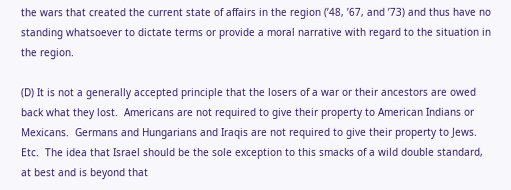the wars that created the current state of affairs in the region (’48, ’67, and ’73) and thus have no standing whatsoever to dictate terms or provide a moral narrative with regard to the situation in the region.

(D) It is not a generally accepted principle that the losers of a war or their ancestors are owed back what they lost.  Americans are not required to give their property to American Indians or Mexicans.  Germans and Hungarians and Iraqis are not required to give their property to Jews.  Etc.  The idea that Israel should be the sole exception to this smacks of a wild double standard, at best and is beyond that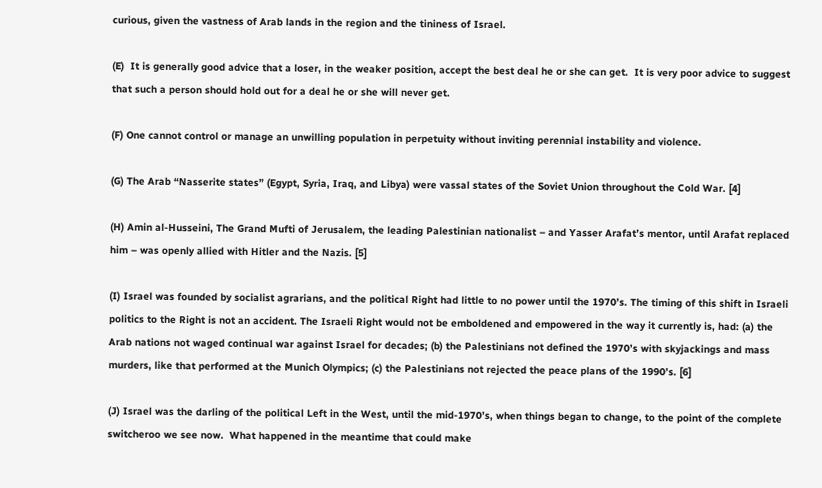curious, given the vastness of Arab lands in the region and the tininess of Israel.

(E)  It is generally good advice that a loser, in the weaker position, accept the best deal he or she can get.  It is very poor advice to suggest that such a person should hold out for a deal he or she will never get.

(F) One cannot control or manage an unwilling population in perpetuity without inviting perennial instability and violence.

(G) The Arab “Nasserite states” (Egypt, Syria, Iraq, and Libya) were vassal states of the Soviet Union throughout the Cold War. [4]

(H) Amin al-Husseini, The Grand Mufti of Jerusalem, the leading Palestinian nationalist – and Yasser Arafat’s mentor, until Arafat replaced him – was openly allied with Hitler and the Nazis. [5]

(I) Israel was founded by socialist agrarians, and the political Right had little to no power until the 1970’s. The timing of this shift in Israeli politics to the Right is not an accident. The Israeli Right would not be emboldened and empowered in the way it currently is, had: (a) the Arab nations not waged continual war against Israel for decades; (b) the Palestinians not defined the 1970’s with skyjackings and mass murders, like that performed at the Munich Olympics; (c) the Palestinians not rejected the peace plans of the 1990’s. [6]

(J) Israel was the darling of the political Left in the West, until the mid-1970’s, when things began to change, to the point of the complete switcheroo we see now.  What happened in the meantime that could make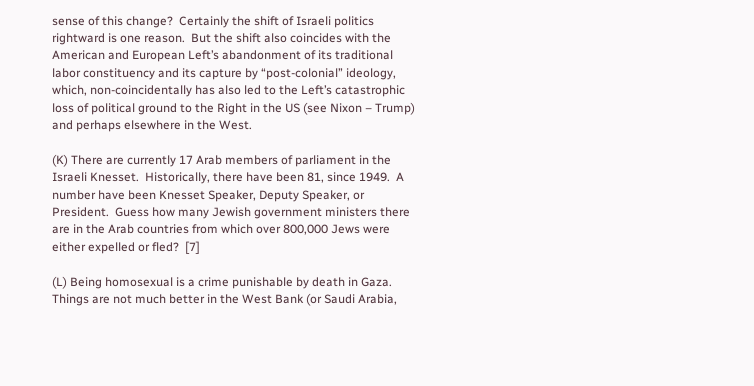sense of this change?  Certainly the shift of Israeli politics rightward is one reason.  But the shift also coincides with the American and European Left’s abandonment of its traditional labor constituency and its capture by “post-colonial” ideology, which, non-coincidentally has also led to the Left’s catastrophic loss of political ground to the Right in the US (see Nixon – Trump) and perhaps elsewhere in the West.

(K) There are currently 17 Arab members of parliament in the Israeli Knesset.  Historically, there have been 81, since 1949.  A number have been Knesset Speaker, Deputy Speaker, or President.  Guess how many Jewish government ministers there are in the Arab countries from which over 800,000 Jews were either expelled or fled?  [7]

(L) Being homosexual is a crime punishable by death in Gaza.  Things are not much better in the West Bank (or Saudi Arabia,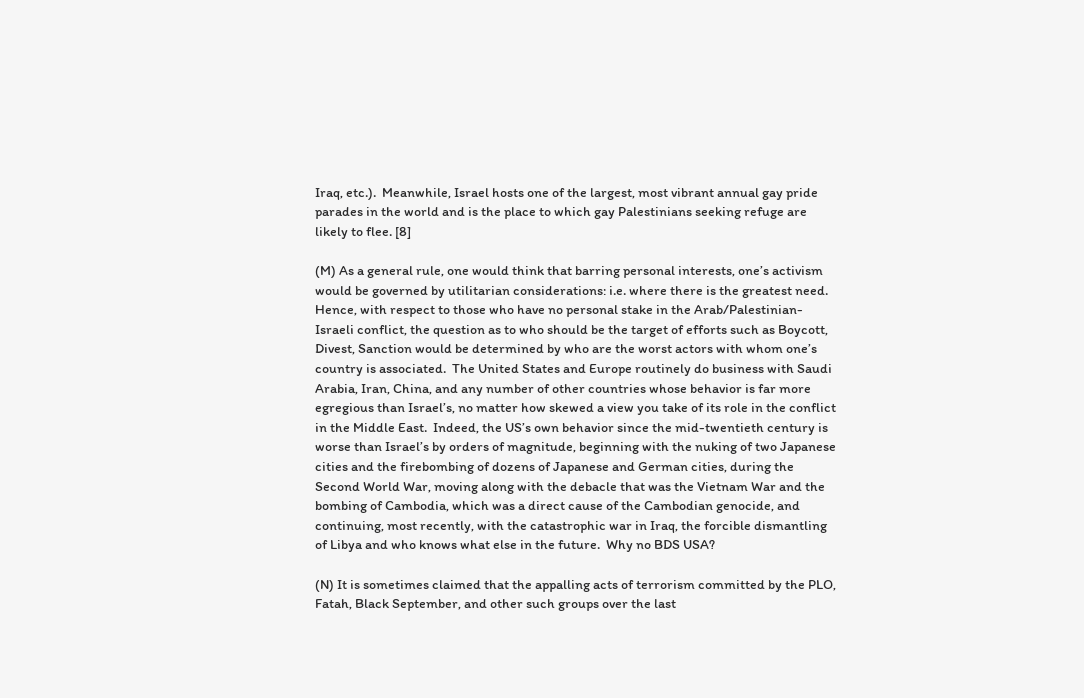Iraq, etc.).  Meanwhile, Israel hosts one of the largest, most vibrant annual gay pride parades in the world and is the place to which gay Palestinians seeking refuge are likely to flee. [8]

(M) As a general rule, one would think that barring personal interests, one’s activism would be governed by utilitarian considerations: i.e. where there is the greatest need.  Hence, with respect to those who have no personal stake in the Arab/Palestinian-Israeli conflict, the question as to who should be the target of efforts such as Boycott, Divest, Sanction would be determined by who are the worst actors with whom one’s country is associated.  The United States and Europe routinely do business with Saudi Arabia, Iran, China, and any number of other countries whose behavior is far more egregious than Israel’s, no matter how skewed a view you take of its role in the conflict in the Middle East.  Indeed, the US’s own behavior since the mid-twentieth century is worse than Israel’s by orders of magnitude, beginning with the nuking of two Japanese cities and the firebombing of dozens of Japanese and German cities, during the Second World War, moving along with the debacle that was the Vietnam War and the bombing of Cambodia, which was a direct cause of the Cambodian genocide, and continuing, most recently, with the catastrophic war in Iraq, the forcible dismantling of Libya and who knows what else in the future.  Why no BDS USA?

(N) It is sometimes claimed that the appalling acts of terrorism committed by the PLO, Fatah, Black September, and other such groups over the last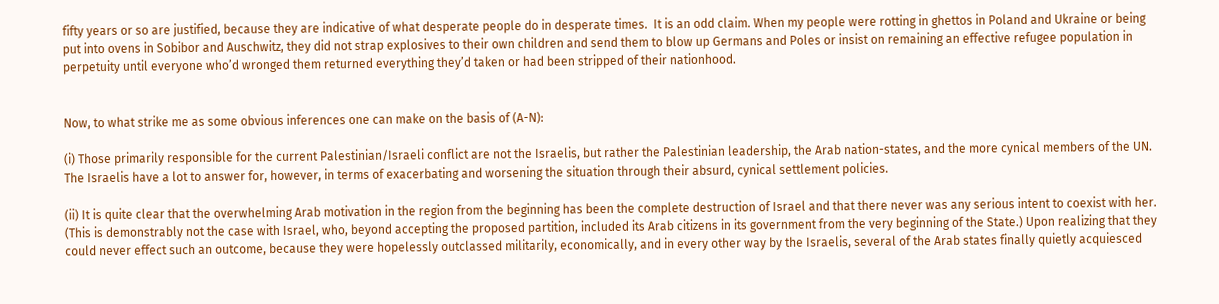fifty years or so are justified, because they are indicative of what desperate people do in desperate times.  It is an odd claim. When my people were rotting in ghettos in Poland and Ukraine or being put into ovens in Sobibor and Auschwitz, they did not strap explosives to their own children and send them to blow up Germans and Poles or insist on remaining an effective refugee population in perpetuity until everyone who’d wronged them returned everything they’d taken or had been stripped of their nationhood.


Now, to what strike me as some obvious inferences one can make on the basis of (A-N):

(i) Those primarily responsible for the current Palestinian/Israeli conflict are not the Israelis, but rather the Palestinian leadership, the Arab nation-states, and the more cynical members of the UN.  The Israelis have a lot to answer for, however, in terms of exacerbating and worsening the situation through their absurd, cynical settlement policies.

(ii) It is quite clear that the overwhelming Arab motivation in the region from the beginning has been the complete destruction of Israel and that there never was any serious intent to coexist with her.  (This is demonstrably not the case with Israel, who, beyond accepting the proposed partition, included its Arab citizens in its government from the very beginning of the State.) Upon realizing that they could never effect such an outcome, because they were hopelessly outclassed militarily, economically, and in every other way by the Israelis, several of the Arab states finally quietly acquiesced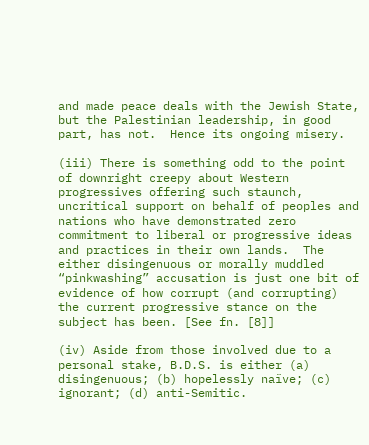and made peace deals with the Jewish State, but the Palestinian leadership, in good part, has not.  Hence its ongoing misery.

(iii) There is something odd to the point of downright creepy about Western progressives offering such staunch, uncritical support on behalf of peoples and nations who have demonstrated zero commitment to liberal or progressive ideas and practices in their own lands.  The either disingenuous or morally muddled “pinkwashing” accusation is just one bit of evidence of how corrupt (and corrupting) the current progressive stance on the subject has been. [See fn. [8]]

(iv) Aside from those involved due to a personal stake, B.D.S. is either (a) disingenuous; (b) hopelessly naïve; (c) ignorant; (d) anti-Semitic.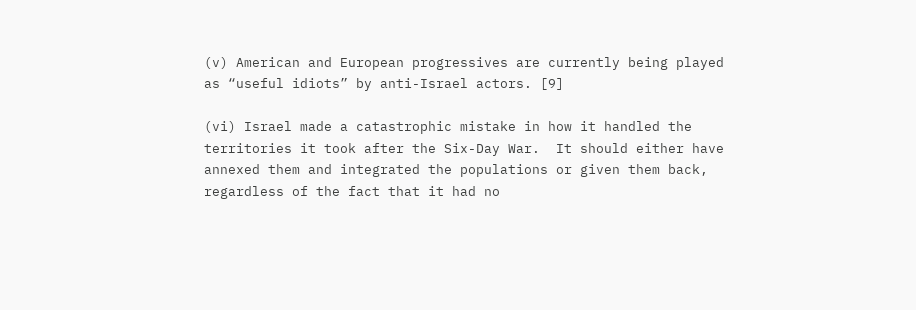(v) American and European progressives are currently being played as “useful idiots” by anti-Israel actors. [9]

(vi) Israel made a catastrophic mistake in how it handled the territories it took after the Six-Day War.  It should either have annexed them and integrated the populations or given them back, regardless of the fact that it had no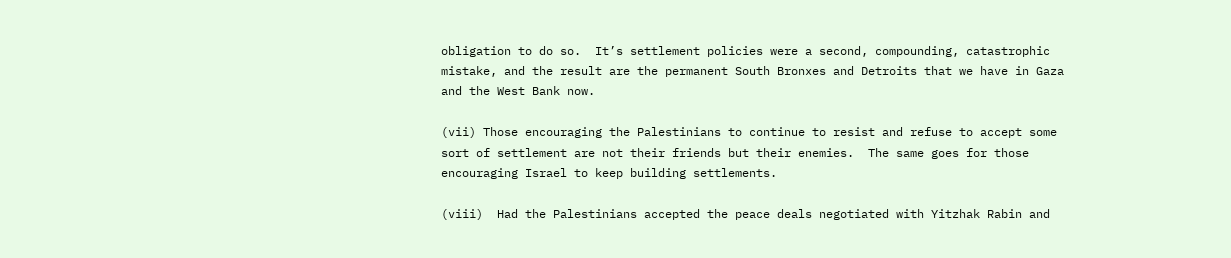obligation to do so.  It’s settlement policies were a second, compounding, catastrophic mistake, and the result are the permanent South Bronxes and Detroits that we have in Gaza and the West Bank now.

(vii) Those encouraging the Palestinians to continue to resist and refuse to accept some sort of settlement are not their friends but their enemies.  The same goes for those encouraging Israel to keep building settlements.

(viii)  Had the Palestinians accepted the peace deals negotiated with Yitzhak Rabin and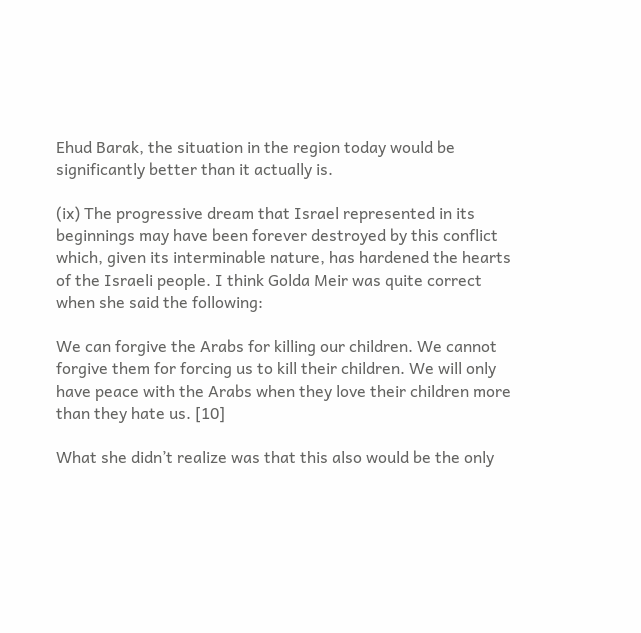Ehud Barak, the situation in the region today would be significantly better than it actually is.

(ix) The progressive dream that Israel represented in its beginnings may have been forever destroyed by this conflict which, given its interminable nature, has hardened the hearts of the Israeli people. I think Golda Meir was quite correct when she said the following:

We can forgive the Arabs for killing our children. We cannot forgive them for forcing us to kill their children. We will only have peace with the Arabs when they love their children more than they hate us. [10]

What she didn’t realize was that this also would be the only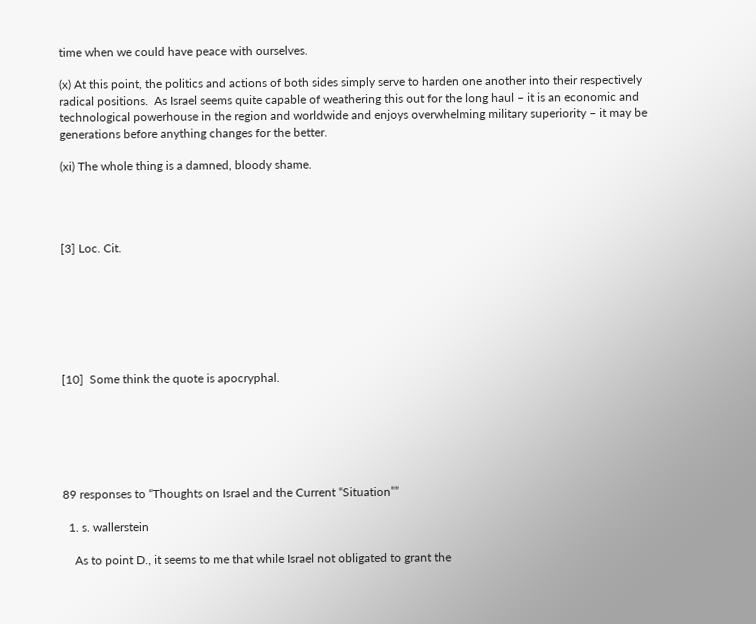time when we could have peace with ourselves.

(x) At this point, the politics and actions of both sides simply serve to harden one another into their respectively radical positions.  As Israel seems quite capable of weathering this out for the long haul – it is an economic and technological powerhouse in the region and worldwide and enjoys overwhelming military superiority – it may be generations before anything changes for the better.

(xi) The whole thing is a damned, bloody shame.




[3] Loc. Cit.







[10]  Some think the quote is apocryphal.






89 responses to “Thoughts on Israel and the Current “Situation””

  1. s. wallerstein

    As to point D., it seems to me that while Israel not obligated to grant the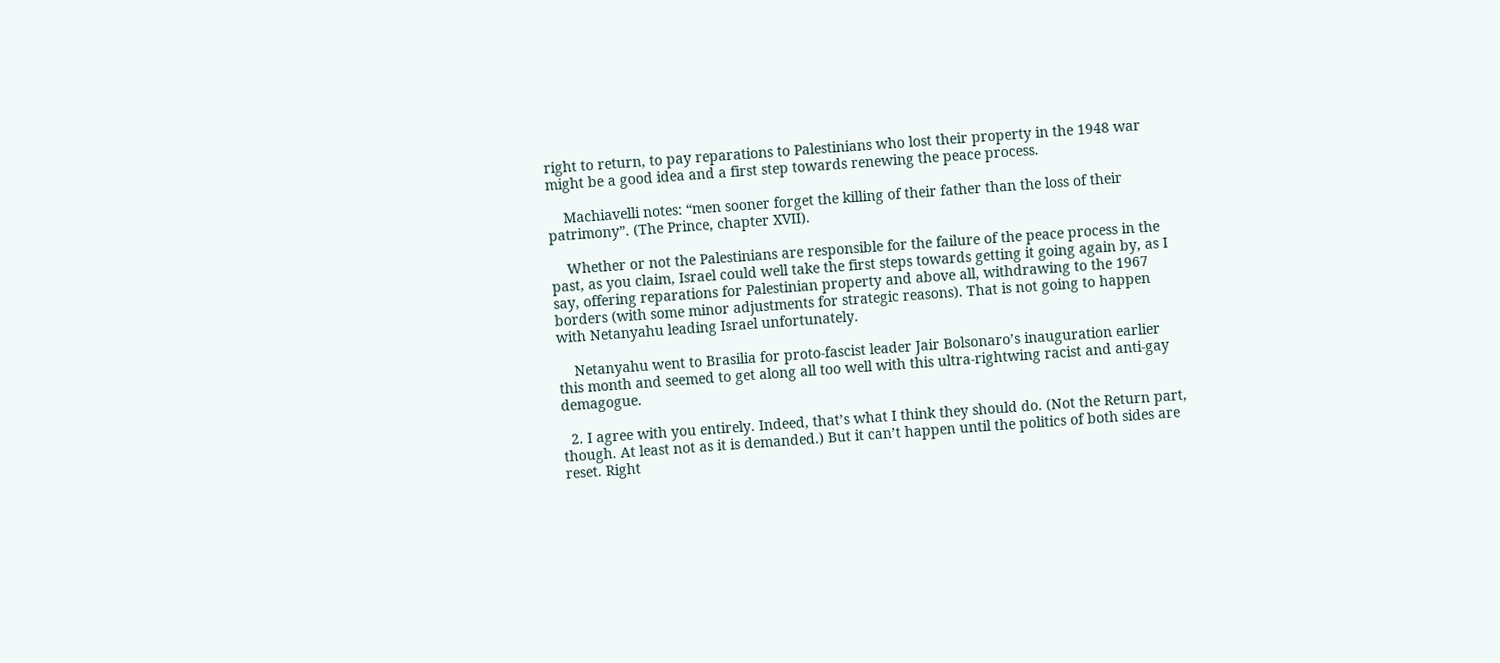right to return, to pay reparations to Palestinians who lost their property in the 1948 war might be a good idea and a first step towards renewing the peace process.

    Machiavelli notes: “men sooner forget the killing of their father than the loss of their patrimony”. (The Prince, chapter XVII).

    Whether or not the Palestinians are responsible for the failure of the peace process in the past, as you claim, Israel could well take the first steps towards getting it going again by, as I say, offering reparations for Palestinian property and above all, withdrawing to the 1967 borders (with some minor adjustments for strategic reasons). That is not going to happen with Netanyahu leading Israel unfortunately.

    Netanyahu went to Brasilia for proto-fascist leader Jair Bolsonaro’s inauguration earlier this month and seemed to get along all too well with this ultra-rightwing racist and anti-gay demagogue.

  2. I agree with you entirely. Indeed, that’s what I think they should do. (Not the Return part, though. At least not as it is demanded.) But it can’t happen until the politics of both sides are reset. Right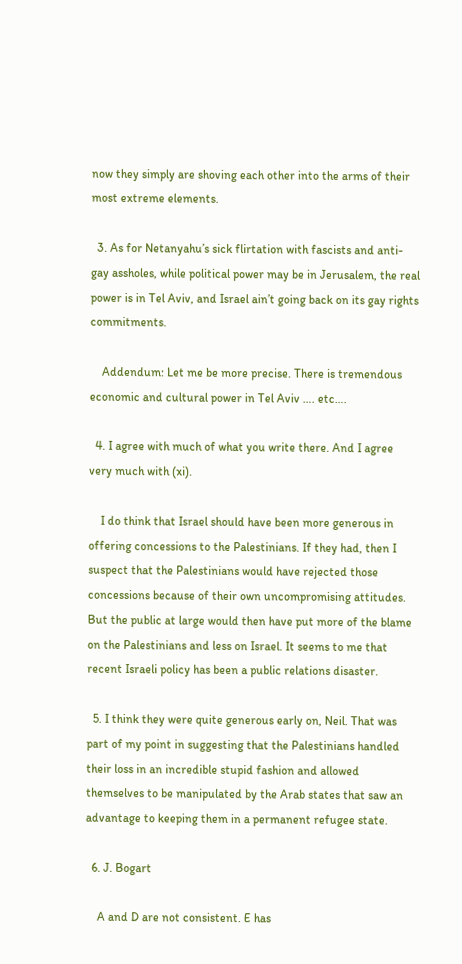now they simply are shoving each other into the arms of their most extreme elements.

  3. As for Netanyahu’s sick flirtation with fascists and anti-gay assholes, while political power may be in Jerusalem, the real power is in Tel Aviv, and Israel ain’t going back on its gay rights commitments.

    Addendum: Let me be more precise. There is tremendous economic and cultural power in Tel Aviv …. etc….

  4. I agree with much of what you write there. And I agree very much with (xi).

    I do think that Israel should have been more generous in offering concessions to the Palestinians. If they had, then I suspect that the Palestinians would have rejected those concessions because of their own uncompromising attitudes. But the public at large would then have put more of the blame on the Palestinians and less on Israel. It seems to me that recent Israeli policy has been a public relations disaster.

  5. I think they were quite generous early on, Neil. That was part of my point in suggesting that the Palestinians handled their loss in an incredible stupid fashion and allowed themselves to be manipulated by the Arab states that saw an advantage to keeping them in a permanent refugee state.

  6. J. Bogart

    A and D are not consistent. E has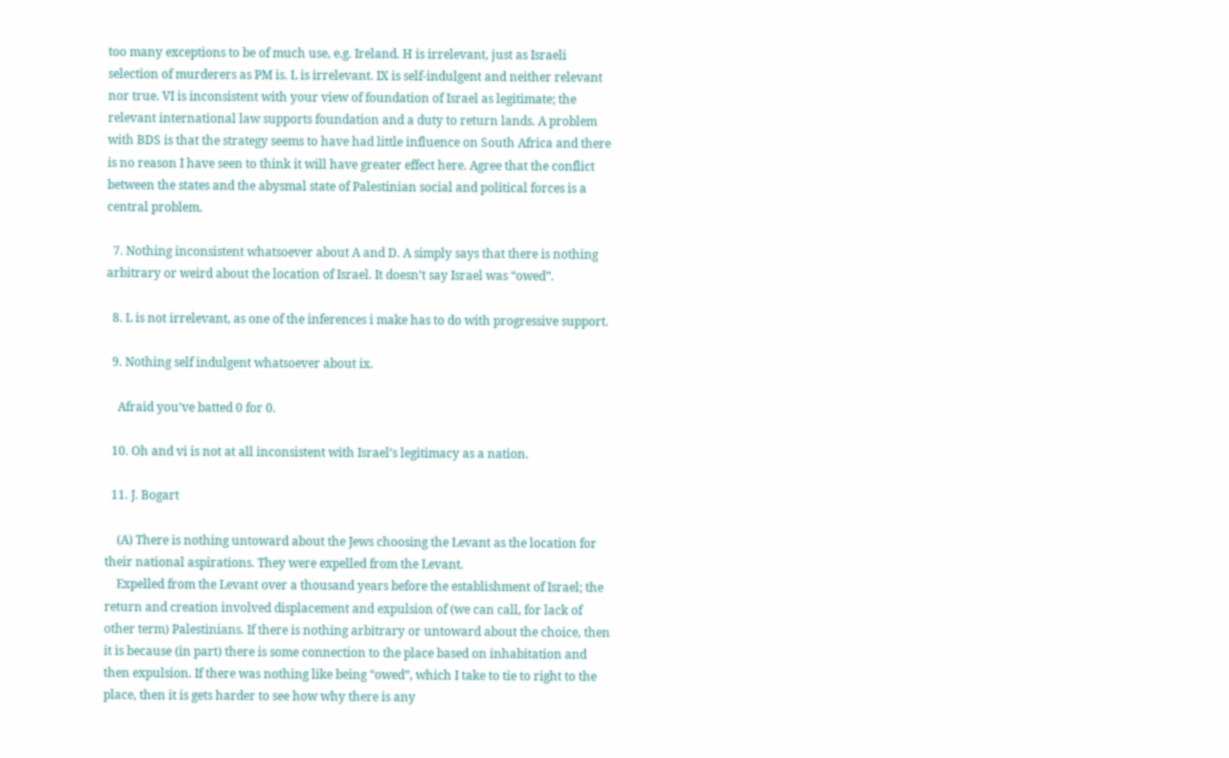too many exceptions to be of much use, e.g. Ireland. H is irrelevant, just as Israeli selection of murderers as PM is. L is irrelevant. IX is self-indulgent and neither relevant nor true. VI is inconsistent with your view of foundation of Israel as legitimate; the relevant international law supports foundation and a duty to return lands. A problem with BDS is that the strategy seems to have had little influence on South Africa and there is no reason I have seen to think it will have greater effect here. Agree that the conflict between the states and the abysmal state of Palestinian social and political forces is a central problem.

  7. Nothing inconsistent whatsoever about A and D. A simply says that there is nothing arbitrary or weird about the location of Israel. It doesn’t say Israel was “owed”.

  8. L is not irrelevant, as one of the inferences i make has to do with progressive support.

  9. Nothing self indulgent whatsoever about ix.

    Afraid you’ve batted 0 for 0.

  10. Oh and vi is not at all inconsistent with Israel’s legitimacy as a nation.

  11. J. Bogart

    (A) There is nothing untoward about the Jews choosing the Levant as the location for their national aspirations. They were expelled from the Levant.
    Expelled from the Levant over a thousand years before the establishment of Israel; the return and creation involved displacement and expulsion of (we can call, for lack of other term) Palestinians. If there is nothing arbitrary or untoward about the choice, then it is because (in part) there is some connection to the place based on inhabitation and then expulsion. If there was nothing like being “owed”, which I take to tie to right to the place, then it is gets harder to see how why there is any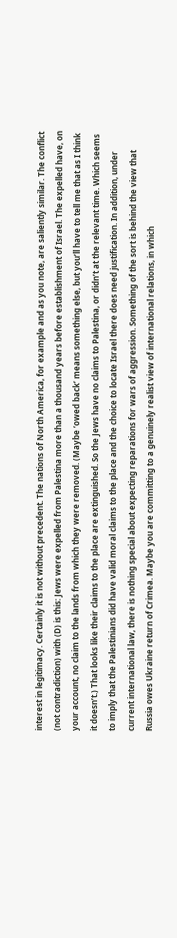interest in legitimacy. Certainly it is not without precedent. The nations of North America, for example and as you note, are saliently similar. The conflict (not contradiction) with (D) is this: Jews were expelled from Palestina more than a thousand years before establishment of Israel. The expelled have, on your account, no claim to the lands from which they were removed. (Maybe ‘owed back’ means something else, but you’ll have to tell me that as I think it doesn’t.) That looks like their claims to the place are extinguished. So the Jews have no claims to Palestina, or didn’t at the relevant time. Which seems to imply that the Palestinians did have valid moral claims to the place and the choice to locate Israel there does need justification. In addition, under current international law, there is nothing special about expecting reparations for wars of aggression. Something of the sort is behind the view that Russia owes Ukraine return of Crimea. Maybe you are committing to a genuinely realist view of international relations, in which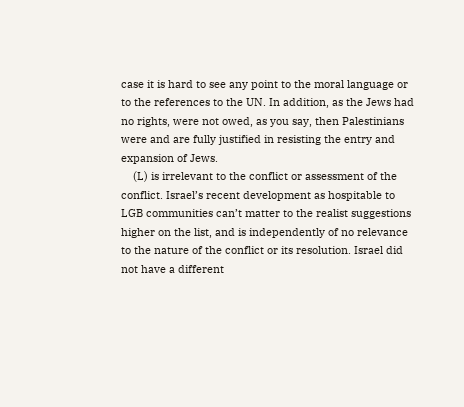case it is hard to see any point to the moral language or to the references to the UN. In addition, as the Jews had no rights, were not owed, as you say, then Palestinians were and are fully justified in resisting the entry and expansion of Jews.
    (L) is irrelevant to the conflict or assessment of the conflict. Israel’s recent development as hospitable to LGB communities can’t matter to the realist suggestions higher on the list, and is independently of no relevance to the nature of the conflict or its resolution. Israel did not have a different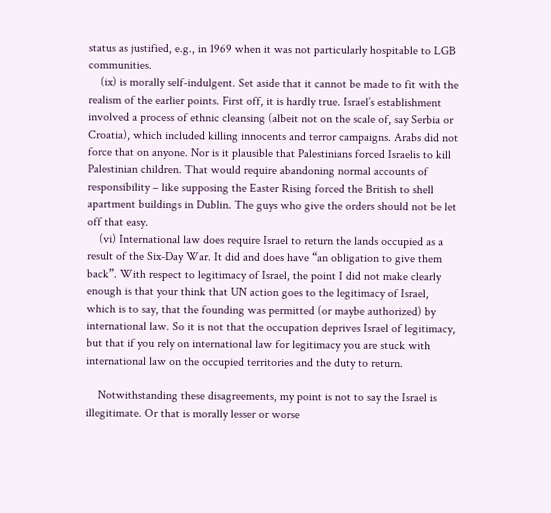status as justified, e.g., in 1969 when it was not particularly hospitable to LGB communities.
    (ix) is morally self-indulgent. Set aside that it cannot be made to fit with the realism of the earlier points. First off, it is hardly true. Israel’s establishment involved a process of ethnic cleansing (albeit not on the scale of, say Serbia or Croatia), which included killing innocents and terror campaigns. Arabs did not force that on anyone. Nor is it plausible that Palestinians forced Israelis to kill Palestinian children. That would require abandoning normal accounts of responsibility – like supposing the Easter Rising forced the British to shell apartment buildings in Dublin. The guys who give the orders should not be let off that easy.
    (vi) International law does require Israel to return the lands occupied as a result of the Six-Day War. It did and does have “an obligation to give them back”. With respect to legitimacy of Israel, the point I did not make clearly enough is that your think that UN action goes to the legitimacy of Israel, which is to say, that the founding was permitted (or maybe authorized) by international law. So it is not that the occupation deprives Israel of legitimacy, but that if you rely on international law for legitimacy you are stuck with international law on the occupied territories and the duty to return.

    Notwithstanding these disagreements, my point is not to say the Israel is illegitimate. Or that is morally lesser or worse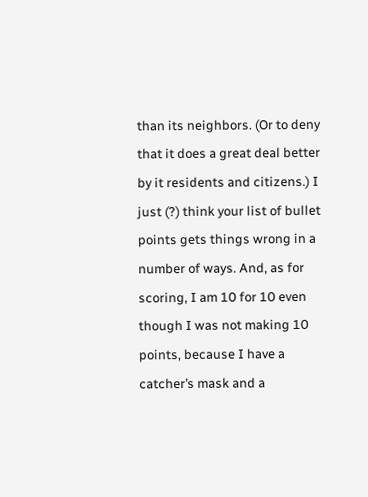than its neighbors. (Or to deny that it does a great deal better by it residents and citizens.) I just (?) think your list of bullet points gets things wrong in a number of ways. And, as for scoring, I am 10 for 10 even though I was not making 10 points, because I have a catcher’s mask and a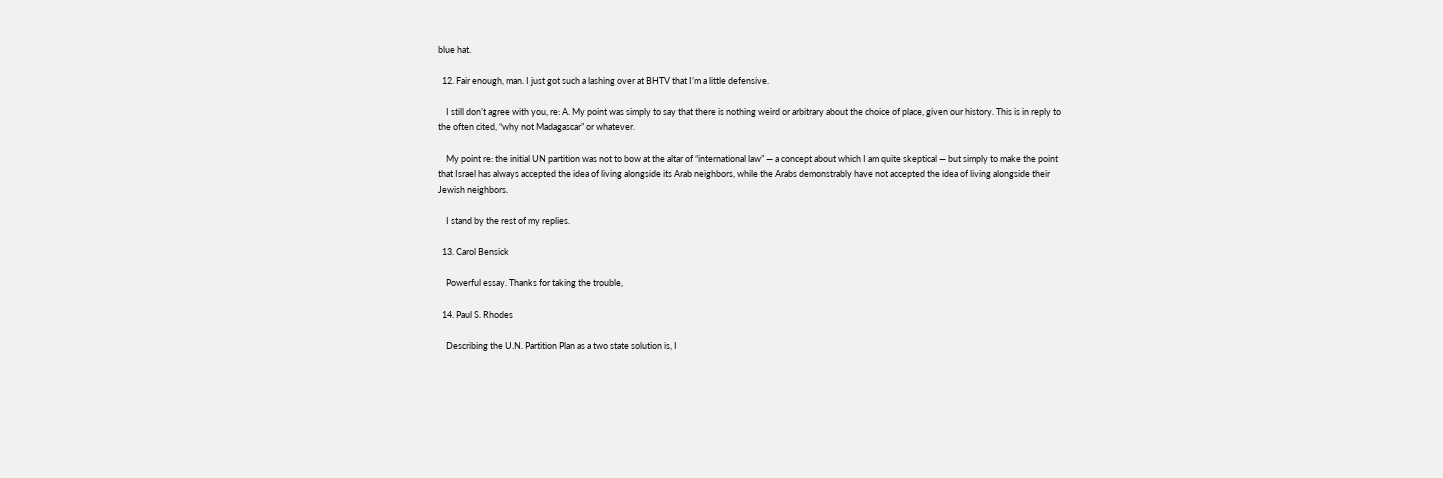blue hat.

  12. Fair enough, man. I just got such a lashing over at BHTV that I’m a little defensive.

    I still don’t agree with you, re: A. My point was simply to say that there is nothing weird or arbitrary about the choice of place, given our history. This is in reply to the often cited, “why not Madagascar” or whatever.

    My point re: the initial UN partition was not to bow at the altar of “international law” — a concept about which I am quite skeptical — but simply to make the point that Israel has always accepted the idea of living alongside its Arab neighbors, while the Arabs demonstrably have not accepted the idea of living alongside their Jewish neighbors.

    I stand by the rest of my replies.

  13. Carol Bensick

    Powerful essay. Thanks for taking the trouble,

  14. Paul S. Rhodes

    Describing the U.N. Partition Plan as a two state solution is, I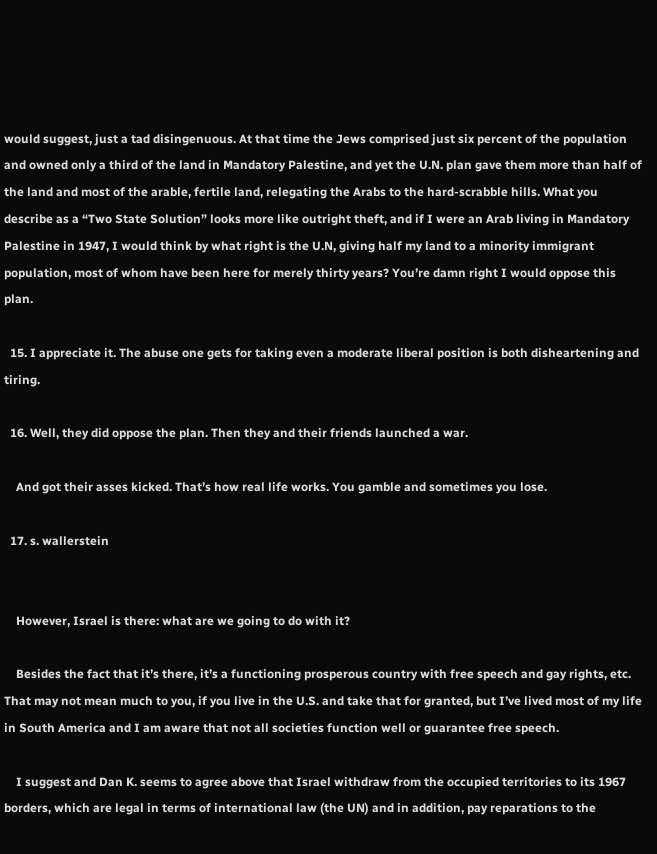would suggest, just a tad disingenuous. At that time the Jews comprised just six percent of the population and owned only a third of the land in Mandatory Palestine, and yet the U.N. plan gave them more than half of the land and most of the arable, fertile land, relegating the Arabs to the hard-scrabble hills. What you describe as a “Two State Solution” looks more like outright theft, and if I were an Arab living in Mandatory Palestine in 1947, I would think by what right is the U.N, giving half my land to a minority immigrant population, most of whom have been here for merely thirty years? You’re damn right I would oppose this plan.

  15. I appreciate it. The abuse one gets for taking even a moderate liberal position is both disheartening and tiring.

  16. Well, they did oppose the plan. Then they and their friends launched a war.

    And got their asses kicked. That’s how real life works. You gamble and sometimes you lose.

  17. s. wallerstein


    However, Israel is there: what are we going to do with it?

    Besides the fact that it’s there, it’s a functioning prosperous country with free speech and gay rights, etc. That may not mean much to you, if you live in the U.S. and take that for granted, but I’ve lived most of my life in South America and I am aware that not all societies function well or guarantee free speech.

    I suggest and Dan K. seems to agree above that Israel withdraw from the occupied territories to its 1967 borders, which are legal in terms of international law (the UN) and in addition, pay reparations to the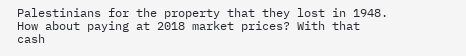Palestinians for the property that they lost in 1948. How about paying at 2018 market prices? With that cash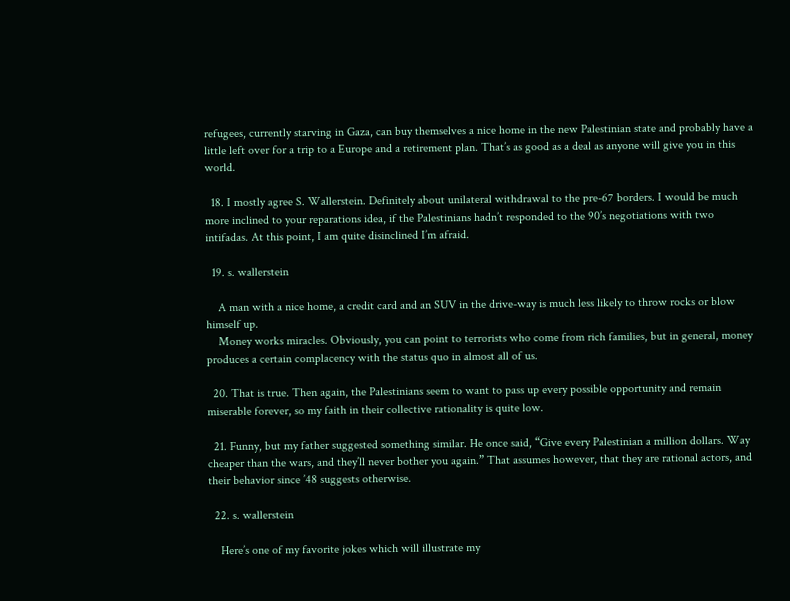refugees, currently starving in Gaza, can buy themselves a nice home in the new Palestinian state and probably have a little left over for a trip to a Europe and a retirement plan. That’s as good as a deal as anyone will give you in this world.

  18. I mostly agree S. Wallerstein. Definitely about unilateral withdrawal to the pre-67 borders. I would be much more inclined to your reparations idea, if the Palestinians hadn’t responded to the 90’s negotiations with two intifadas. At this point, I am quite disinclined I’m afraid.

  19. s. wallerstein

    A man with a nice home, a credit card and an SUV in the drive-way is much less likely to throw rocks or blow himself up.
    Money works miracles. Obviously, you can point to terrorists who come from rich families, but in general, money produces a certain complacency with the status quo in almost all of us.

  20. That is true. Then again, the Palestinians seem to want to pass up every possible opportunity and remain miserable forever, so my faith in their collective rationality is quite low.

  21. Funny, but my father suggested something similar. He once said, “Give every Palestinian a million dollars. Way cheaper than the wars, and they’ll never bother you again.” That assumes however, that they are rational actors, and their behavior since ’48 suggests otherwise.

  22. s. wallerstein

    Here’s one of my favorite jokes which will illustrate my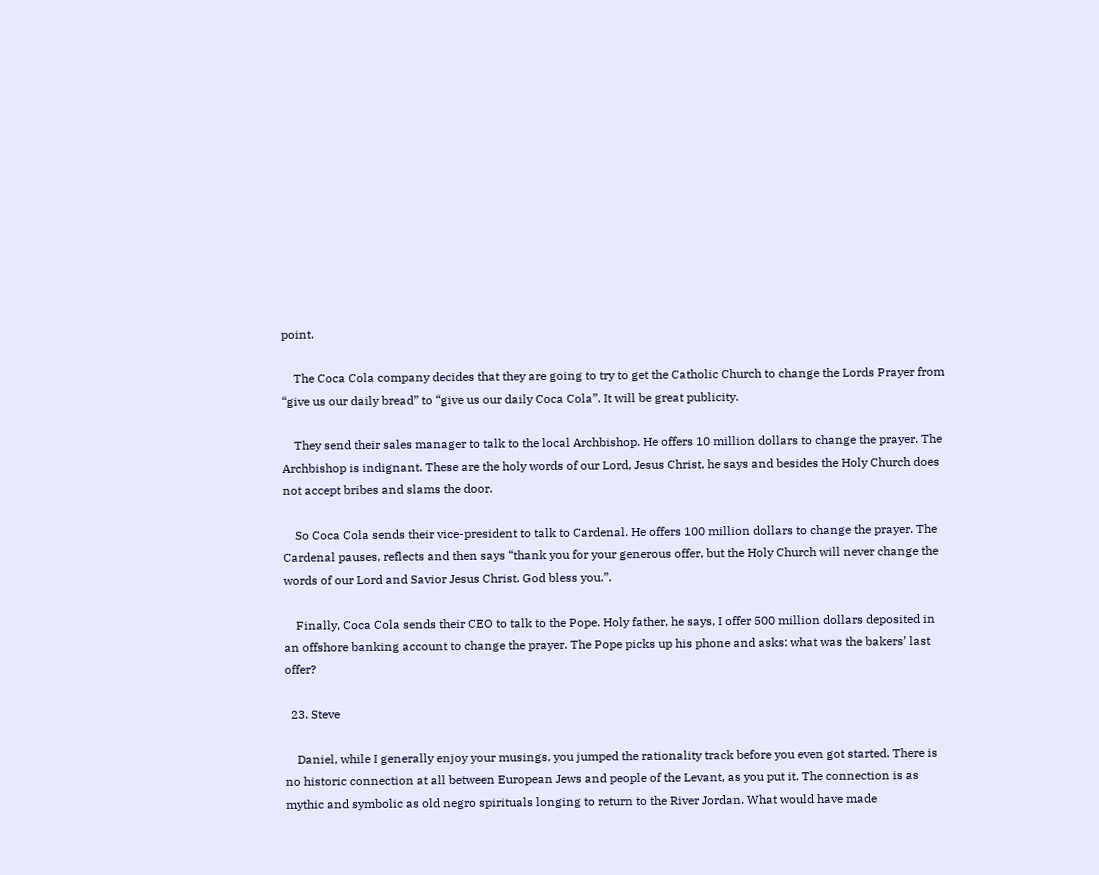point.

    The Coca Cola company decides that they are going to try to get the Catholic Church to change the Lords Prayer from “give us our daily bread” to “give us our daily Coca Cola”. It will be great publicity.

    They send their sales manager to talk to the local Archbishop. He offers 10 million dollars to change the prayer. The Archbishop is indignant. These are the holy words of our Lord, Jesus Christ, he says and besides the Holy Church does not accept bribes and slams the door.

    So Coca Cola sends their vice-president to talk to Cardenal. He offers 100 million dollars to change the prayer. The Cardenal pauses, reflects and then says “thank you for your generous offer, but the Holy Church will never change the words of our Lord and Savior Jesus Christ. God bless you.”.

    Finally, Coca Cola sends their CEO to talk to the Pope. Holy father, he says, I offer 500 million dollars deposited in an offshore banking account to change the prayer. The Pope picks up his phone and asks: what was the bakers’ last offer?

  23. Steve

    Daniel, while I generally enjoy your musings, you jumped the rationality track before you even got started. There is no historic connection at all between European Jews and people of the Levant, as you put it. The connection is as mythic and symbolic as old negro spirituals longing to return to the River Jordan. What would have made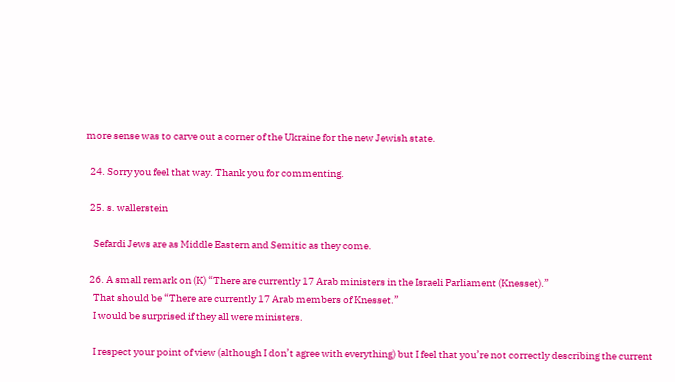more sense was to carve out a corner of the Ukraine for the new Jewish state.

  24. Sorry you feel that way. Thank you for commenting.

  25. s. wallerstein

    Sefardi Jews are as Middle Eastern and Semitic as they come.

  26. A small remark on (K) “There are currently 17 Arab ministers in the Israeli Parliament (Knesset).”
    That should be “There are currently 17 Arab members of Knesset.”
    I would be surprised if they all were ministers.

    I respect your point of view (although I don’t agree with everything) but I feel that you’re not correctly describing the current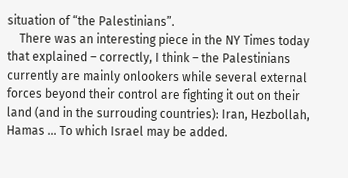situation of “the Palestinians”.
    There was an interesting piece in the NY Times today that explained – correctly, I think – the Palestinians currently are mainly onlookers while several external forces beyond their control are fighting it out on their land (and in the surrouding countries): Iran, Hezbollah, Hamas … To which Israel may be added.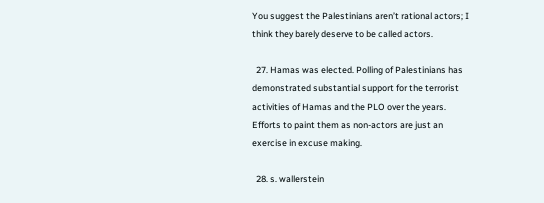You suggest the Palestinians aren’t rational actors; I think they barely deserve to be called actors.

  27. Hamas was elected. Polling of Palestinians has demonstrated substantial support for the terrorist activities of Hamas and the PLO over the years. Efforts to paint them as non-actors are just an exercise in excuse making.

  28. s. wallerstein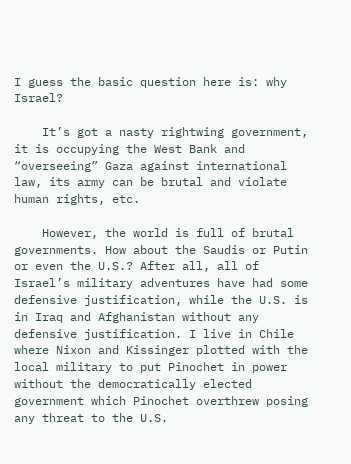I guess the basic question here is: why Israel?

    It’s got a nasty rightwing government, it is occupying the West Bank and “overseeing” Gaza against international law, its army can be brutal and violate human rights, etc.

    However, the world is full of brutal governments. How about the Saudis or Putin or even the U.S.? After all, all of Israel’s military adventures have had some defensive justification, while the U.S. is in Iraq and Afghanistan without any defensive justification. I live in Chile where Nixon and Kissinger plotted with the local military to put Pinochet in power without the democratically elected government which Pinochet overthrew posing any threat to the U.S.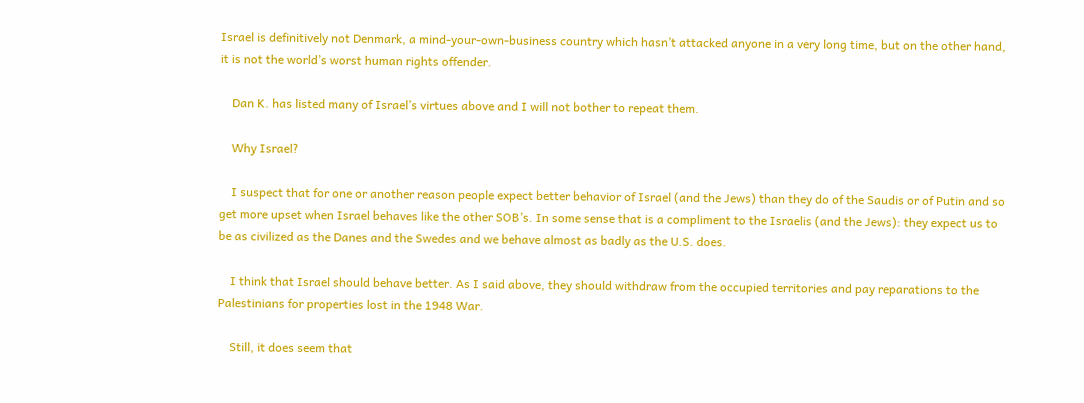Israel is definitively not Denmark, a mind-your-own-business country which hasn’t attacked anyone in a very long time, but on the other hand, it is not the world’s worst human rights offender.

    Dan K. has listed many of Israel’s virtues above and I will not bother to repeat them.

    Why Israel?

    I suspect that for one or another reason people expect better behavior of Israel (and the Jews) than they do of the Saudis or of Putin and so get more upset when Israel behaves like the other SOB’s. In some sense that is a compliment to the Israelis (and the Jews): they expect us to be as civilized as the Danes and the Swedes and we behave almost as badly as the U.S. does.

    I think that Israel should behave better. As I said above, they should withdraw from the occupied territories and pay reparations to the Palestinians for properties lost in the 1948 War.

    Still, it does seem that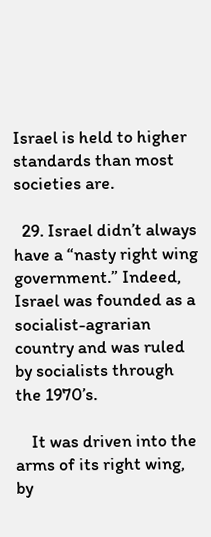Israel is held to higher standards than most societies are.

  29. Israel didn’t always have a “nasty right wing government.” Indeed, Israel was founded as a socialist-agrarian country and was ruled by socialists through the 1970’s.

    It was driven into the arms of its right wing, by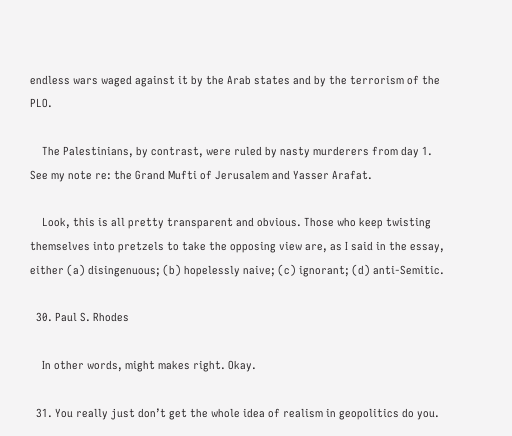endless wars waged against it by the Arab states and by the terrorism of the PLO.

    The Palestinians, by contrast, were ruled by nasty murderers from day 1. See my note re: the Grand Mufti of Jerusalem and Yasser Arafat.

    Look, this is all pretty transparent and obvious. Those who keep twisting themselves into pretzels to take the opposing view are, as I said in the essay, either (a) disingenuous; (b) hopelessly naive; (c) ignorant; (d) anti-Semitic.

  30. Paul S. Rhodes

    In other words, might makes right. Okay.

  31. You really just don’t get the whole idea of realism in geopolitics do you.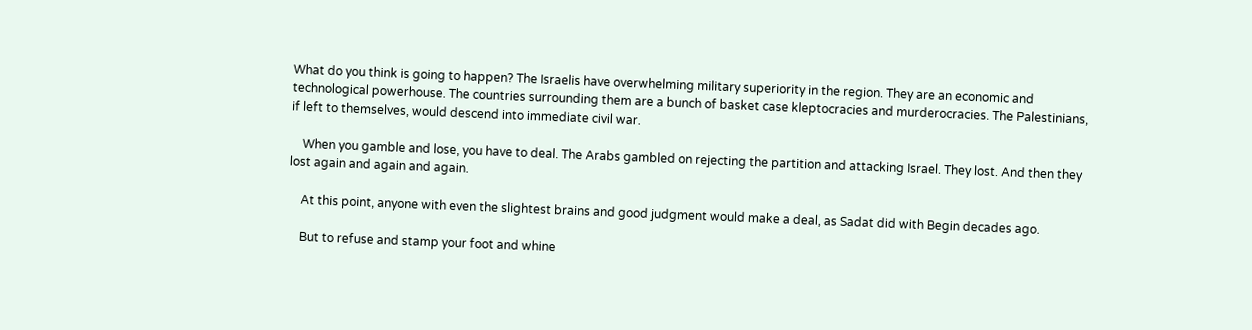What do you think is going to happen? The Israelis have overwhelming military superiority in the region. They are an economic and technological powerhouse. The countries surrounding them are a bunch of basket case kleptocracies and murderocracies. The Palestinians, if left to themselves, would descend into immediate civil war.

    When you gamble and lose, you have to deal. The Arabs gambled on rejecting the partition and attacking Israel. They lost. And then they lost again and again and again.

    At this point, anyone with even the slightest brains and good judgment would make a deal, as Sadat did with Begin decades ago.

    But to refuse and stamp your foot and whine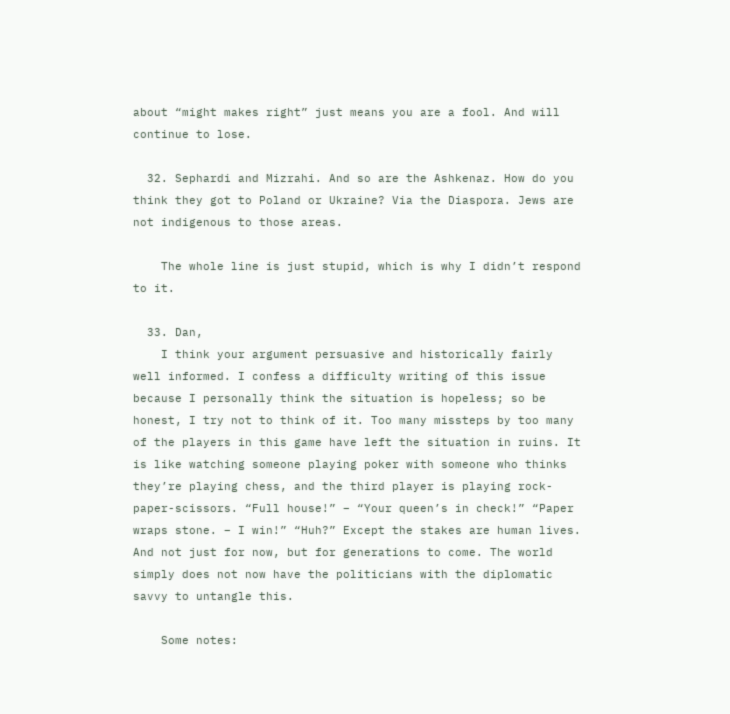about “might makes right” just means you are a fool. And will continue to lose.

  32. Sephardi and Mizrahi. And so are the Ashkenaz. How do you think they got to Poland or Ukraine? Via the Diaspora. Jews are not indigenous to those areas.

    The whole line is just stupid, which is why I didn’t respond to it.

  33. Dan,
    I think your argument persuasive and historically fairly well informed. I confess a difficulty writing of this issue because I personally think the situation is hopeless; so be honest, I try not to think of it. Too many missteps by too many of the players in this game have left the situation in ruins. It is like watching someone playing poker with someone who thinks they’re playing chess, and the third player is playing rock-paper-scissors. “Full house!” – “Your queen’s in check!” “Paper wraps stone. – I win!” “Huh?” Except the stakes are human lives. And not just for now, but for generations to come. The world simply does not now have the politicians with the diplomatic savvy to untangle this.

    Some notes: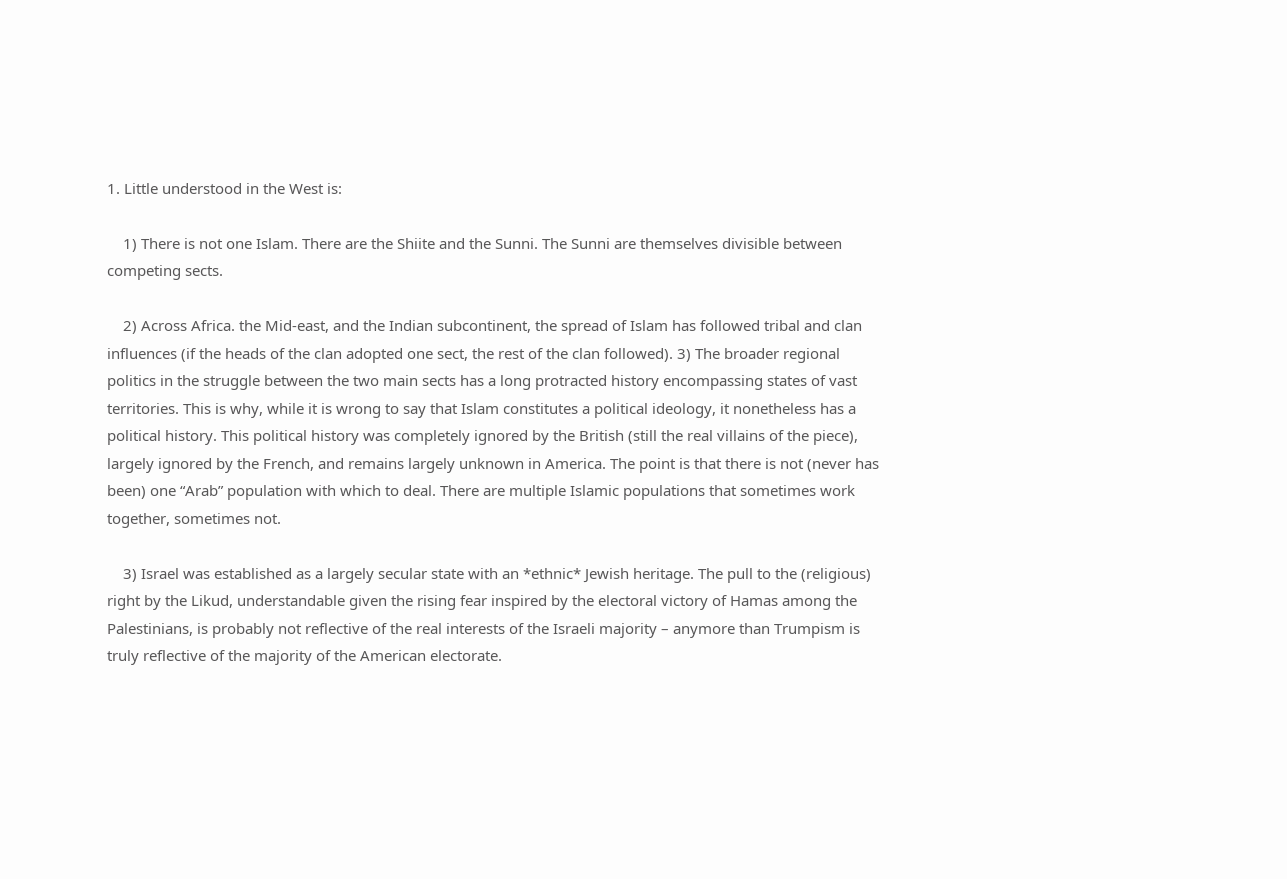1. Little understood in the West is:

    1) There is not one Islam. There are the Shiite and the Sunni. The Sunni are themselves divisible between competing sects.

    2) Across Africa. the Mid-east, and the Indian subcontinent, the spread of Islam has followed tribal and clan influences (if the heads of the clan adopted one sect, the rest of the clan followed). 3) The broader regional politics in the struggle between the two main sects has a long protracted history encompassing states of vast territories. This is why, while it is wrong to say that Islam constitutes a political ideology, it nonetheless has a political history. This political history was completely ignored by the British (still the real villains of the piece), largely ignored by the French, and remains largely unknown in America. The point is that there is not (never has been) one “Arab” population with which to deal. There are multiple Islamic populations that sometimes work together, sometimes not.

    3) Israel was established as a largely secular state with an *ethnic* Jewish heritage. The pull to the (religious) right by the Likud, understandable given the rising fear inspired by the electoral victory of Hamas among the Palestinians, is probably not reflective of the real interests of the Israeli majority – anymore than Trumpism is truly reflective of the majority of the American electorate.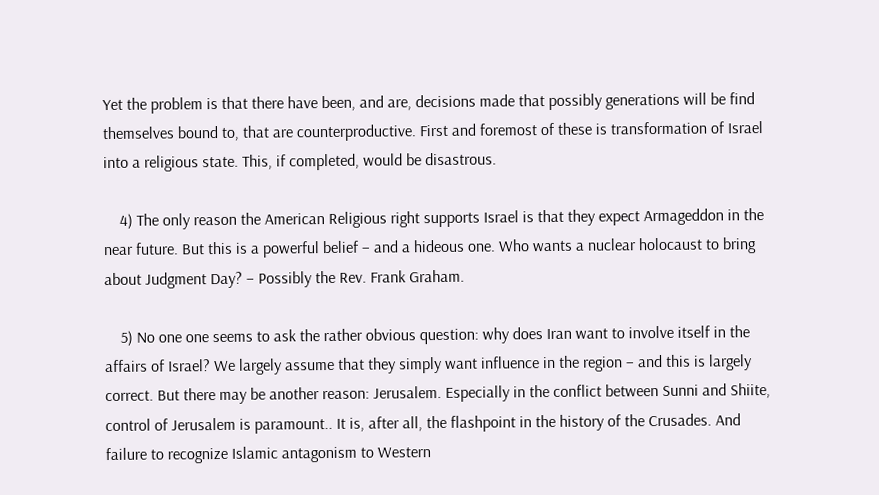Yet the problem is that there have been, and are, decisions made that possibly generations will be find themselves bound to, that are counterproductive. First and foremost of these is transformation of Israel into a religious state. This, if completed, would be disastrous.

    4) The only reason the American Religious right supports Israel is that they expect Armageddon in the near future. But this is a powerful belief – and a hideous one. Who wants a nuclear holocaust to bring about Judgment Day? – Possibly the Rev. Frank Graham.

    5) No one one seems to ask the rather obvious question: why does Iran want to involve itself in the affairs of Israel? We largely assume that they simply want influence in the region – and this is largely correct. But there may be another reason: Jerusalem. Especially in the conflict between Sunni and Shiite, control of Jerusalem is paramount.. It is, after all, the flashpoint in the history of the Crusades. And failure to recognize Islamic antagonism to Western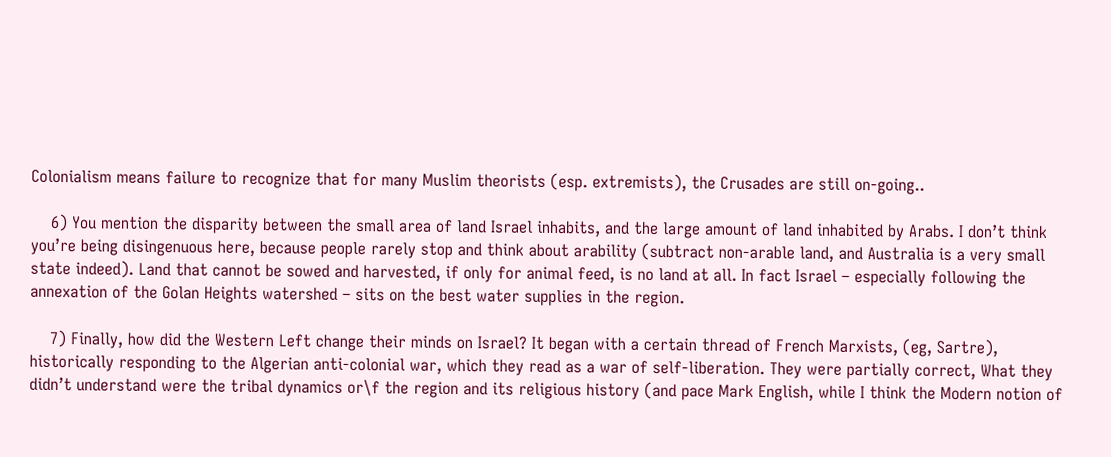Colonialism means failure to recognize that for many Muslim theorists (esp. extremists), the Crusades are still on-going..

    6) You mention the disparity between the small area of land Israel inhabits, and the large amount of land inhabited by Arabs. I don’t think you’re being disingenuous here, because people rarely stop and think about arability (subtract non-arable land, and Australia is a very small state indeed). Land that cannot be sowed and harvested, if only for animal feed, is no land at all. In fact Israel – especially following the annexation of the Golan Heights watershed – sits on the best water supplies in the region.

    7) Finally, how did the Western Left change their minds on Israel? It began with a certain thread of French Marxists, (eg, Sartre), historically responding to the Algerian anti-colonial war, which they read as a war of self-liberation. They were partially correct, What they didn’t understand were the tribal dynamics or\f the region and its religious history (and pace Mark English, while I think the Modern notion of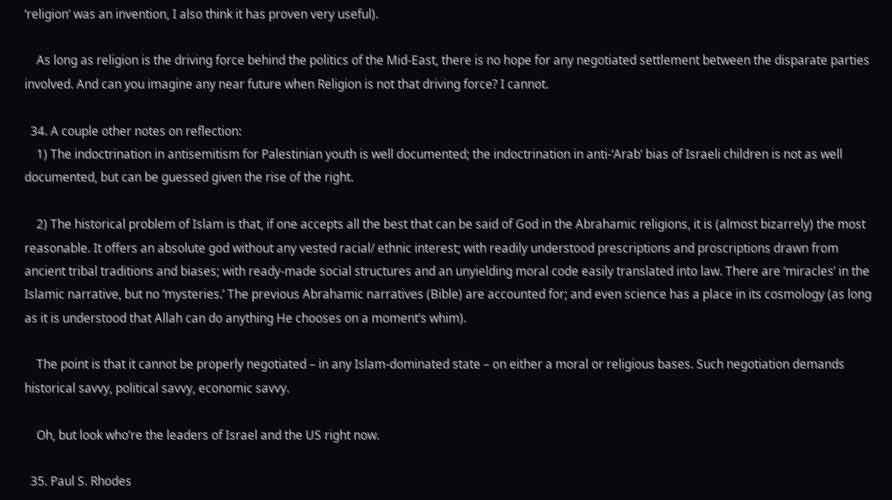‘religion’ was an invention, I also think it has proven very useful).

    As long as religion is the driving force behind the politics of the Mid-East, there is no hope for any negotiated settlement between the disparate parties involved. And can you imagine any near future when Religion is not that driving force? I cannot.

  34. A couple other notes on reflection:
    1) The indoctrination in antisemitism for Palestinian youth is well documented; the indoctrination in anti-‘Arab’ bias of Israeli children is not as well documented, but can be guessed given the rise of the right.

    2) The historical problem of Islam is that, if one accepts all the best that can be said of God in the Abrahamic religions, it is (almost bizarrely) the most reasonable. It offers an absolute god without any vested racial/ ethnic interest; with readily understood prescriptions and proscriptions drawn from ancient tribal traditions and biases; with ready-made social structures and an unyielding moral code easily translated into law. There are ‘miracles’ in the Islamic narrative, but no ‘mysteries.’ The previous Abrahamic narratives (Bible) are accounted for; and even science has a place in its cosmology (as long as it is understood that Allah can do anything He chooses on a moment’s whim).

    The point is that it cannot be properly negotiated – in any Islam-dominated state – on either a moral or religious bases. Such negotiation demands historical savvy, political savvy, economic savvy.

    Oh, but look who’re the leaders of Israel and the US right now.

  35. Paul S. Rhodes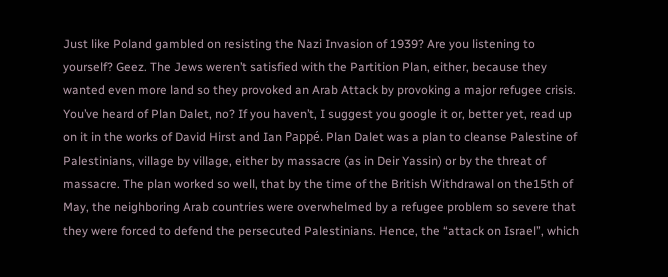Just like Poland gambled on resisting the Nazi Invasion of 1939? Are you listening to yourself? Geez. The Jews weren’t satisfied with the Partition Plan, either, because they wanted even more land so they provoked an Arab Attack by provoking a major refugee crisis. You’ve heard of Plan Dalet, no? If you haven’t, I suggest you google it or, better yet, read up on it in the works of David Hirst and Ian Pappé. Plan Dalet was a plan to cleanse Palestine of Palestinians, village by village, either by massacre (as in Deir Yassin) or by the threat of massacre. The plan worked so well, that by the time of the British Withdrawal on the15th of May, the neighboring Arab countries were overwhelmed by a refugee problem so severe that they were forced to defend the persecuted Palestinians. Hence, the “attack on Israel”, which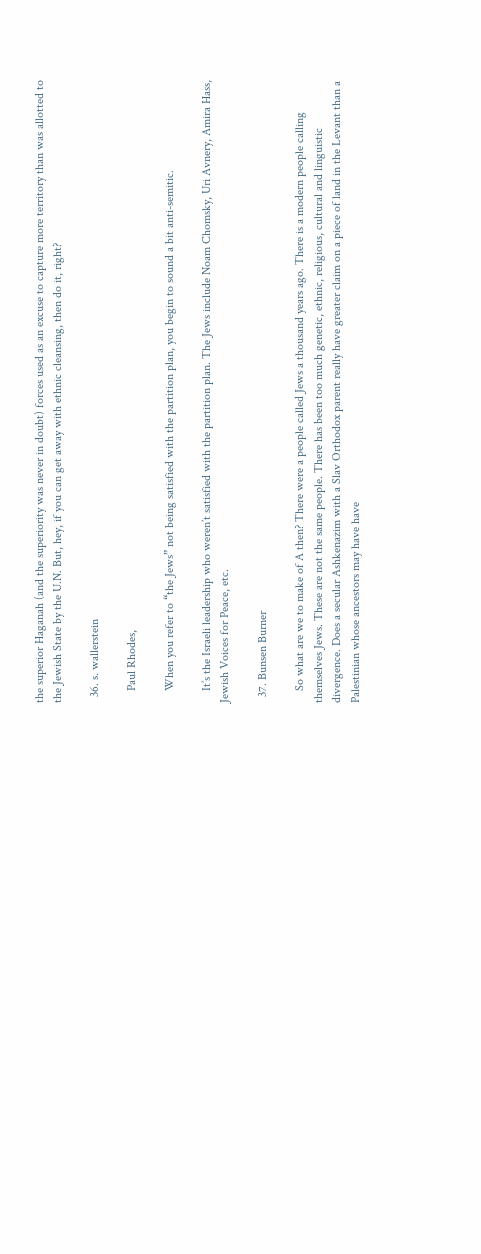the superior Haganah (and the superiority was never in doubt) forces used as an excuse to capture more territory than was allotted to the Jewish State by the U.N. But, hey, if you can get away with ethnic cleansing, then do it, right?

  36. s. wallerstein

    Paul Rhodes,

    When you refer to “the Jews” not being satisfied with the partition plan, you begin to sound a bit anti-semitic.

    It’s the Israeli leadership who weren’t satisfied with the partition plan. The Jews include Noam Chomsky, Uri Avnery, Amira Hass, Jewish Voices for Peace, etc.

  37. Bunsen Burner

    So what are we to make of A then? There were a people called Jews a thousand years ago. There is a modern people calling themselves Jews. These are not the same people. There has been too much genetic, ethnic, religious, cultural and linguistic divergence. Does a secular Ashkenazim with a Slav Orthodox parent really have greater claim on a piece of land in the Levant than a Palestinian whose ancestors may have have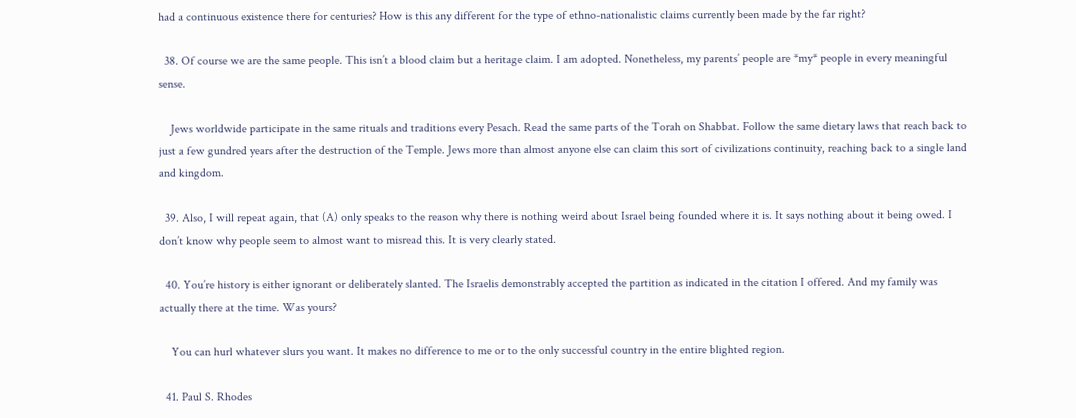had a continuous existence there for centuries? How is this any different for the type of ethno-nationalistic claims currently been made by the far right?

  38. Of course we are the same people. This isn’t a blood claim but a heritage claim. I am adopted. Nonetheless, my parents’ people are *my* people in every meaningful sense.

    Jews worldwide participate in the same rituals and traditions every Pesach. Read the same parts of the Torah on Shabbat. Follow the same dietary laws that reach back to just a few gundred years after the destruction of the Temple. Jews more than almost anyone else can claim this sort of civilizations continuity, reaching back to a single land and kingdom.

  39. Also, I will repeat again, that (A) only speaks to the reason why there is nothing weird about Israel being founded where it is. It says nothing about it being owed. I don’t know why people seem to almost want to misread this. It is very clearly stated.

  40. You’re history is either ignorant or deliberately slanted. The Israelis demonstrably accepted the partition as indicated in the citation I offered. And my family was actually there at the time. Was yours?

    You can hurl whatever slurs you want. It makes no difference to me or to the only successful country in the entire blighted region.

  41. Paul S. Rhodes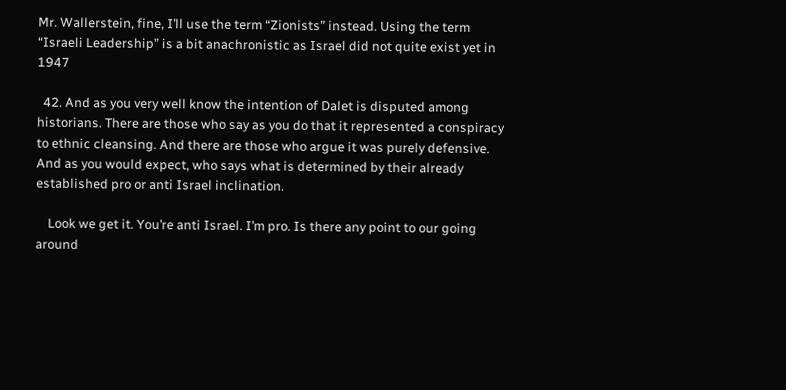Mr. Wallerstein, fine, I’ll use the term “Zionists” instead. Using the term “Israeli Leadership” is a bit anachronistic as Israel did not quite exist yet in 1947

  42. And as you very well know the intention of Dalet is disputed among historians. There are those who say as you do that it represented a conspiracy to ethnic cleansing. And there are those who argue it was purely defensive. And as you would expect, who says what is determined by their already established pro or anti Israel inclination.

    Look we get it. You’re anti Israel. I’m pro. Is there any point to our going around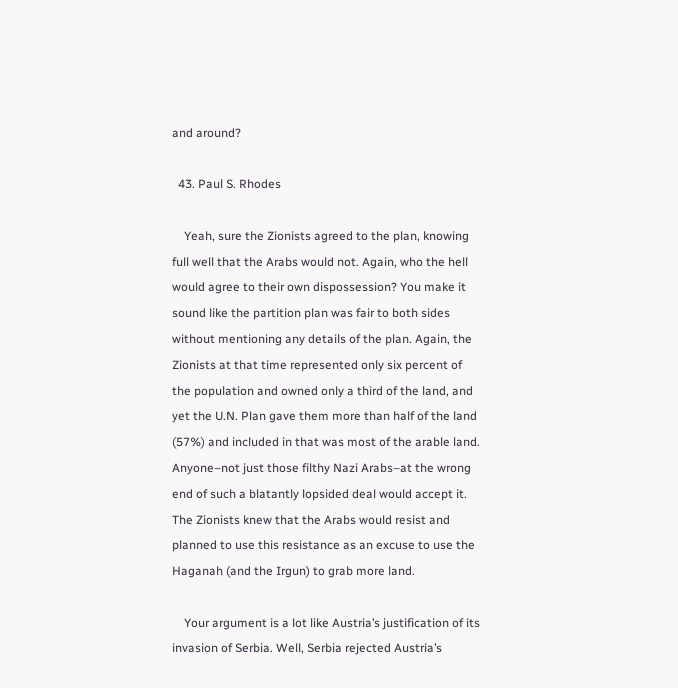and around?

  43. Paul S. Rhodes

    Yeah, sure the Zionists agreed to the plan, knowing full well that the Arabs would not. Again, who the hell would agree to their own dispossession? You make it sound like the partition plan was fair to both sides without mentioning any details of the plan. Again, the Zionists at that time represented only six percent of the population and owned only a third of the land, and yet the U.N. Plan gave them more than half of the land (57%) and included in that was most of the arable land. Anyone–not just those filthy Nazi Arabs–at the wrong end of such a blatantly lopsided deal would accept it. The Zionists knew that the Arabs would resist and planned to use this resistance as an excuse to use the Haganah (and the Irgun) to grab more land.

    Your argument is a lot like Austria’s justification of its invasion of Serbia. Well, Serbia rejected Austria’s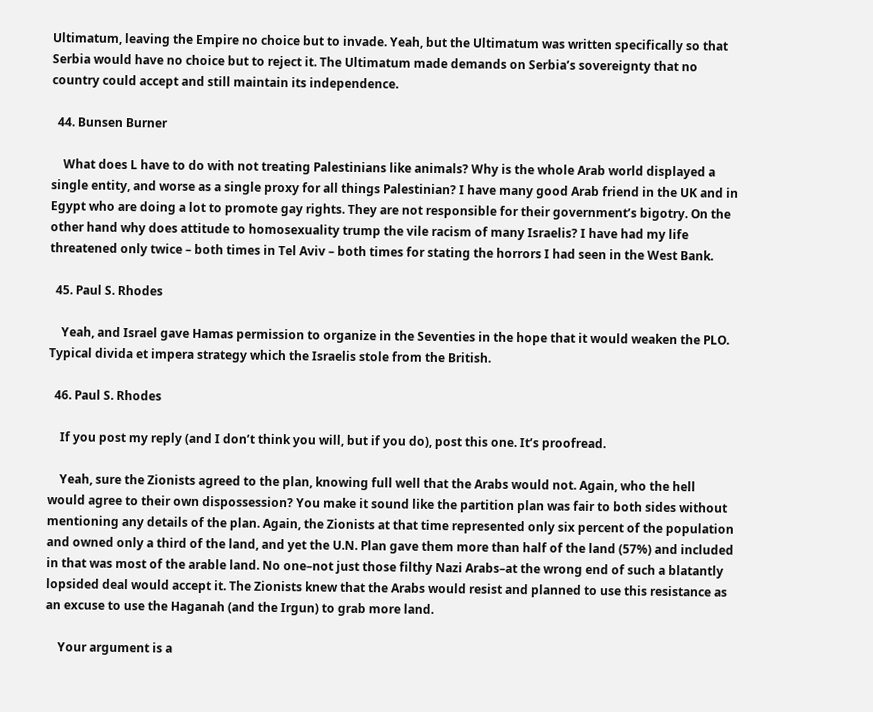Ultimatum, leaving the Empire no choice but to invade. Yeah, but the Ultimatum was written specifically so that Serbia would have no choice but to reject it. The Ultimatum made demands on Serbia’s sovereignty that no country could accept and still maintain its independence.

  44. Bunsen Burner

    What does L have to do with not treating Palestinians like animals? Why is the whole Arab world displayed a single entity, and worse as a single proxy for all things Palestinian? I have many good Arab friend in the UK and in Egypt who are doing a lot to promote gay rights. They are not responsible for their government’s bigotry. On the other hand why does attitude to homosexuality trump the vile racism of many Israelis? I have had my life threatened only twice – both times in Tel Aviv – both times for stating the horrors I had seen in the West Bank.

  45. Paul S. Rhodes

    Yeah, and Israel gave Hamas permission to organize in the Seventies in the hope that it would weaken the PLO. Typical divida et impera strategy which the Israelis stole from the British.

  46. Paul S. Rhodes

    If you post my reply (and I don’t think you will, but if you do), post this one. It’s proofread.

    Yeah, sure the Zionists agreed to the plan, knowing full well that the Arabs would not. Again, who the hell would agree to their own dispossession? You make it sound like the partition plan was fair to both sides without mentioning any details of the plan. Again, the Zionists at that time represented only six percent of the population and owned only a third of the land, and yet the U.N. Plan gave them more than half of the land (57%) and included in that was most of the arable land. No one–not just those filthy Nazi Arabs–at the wrong end of such a blatantly lopsided deal would accept it. The Zionists knew that the Arabs would resist and planned to use this resistance as an excuse to use the Haganah (and the Irgun) to grab more land.

    Your argument is a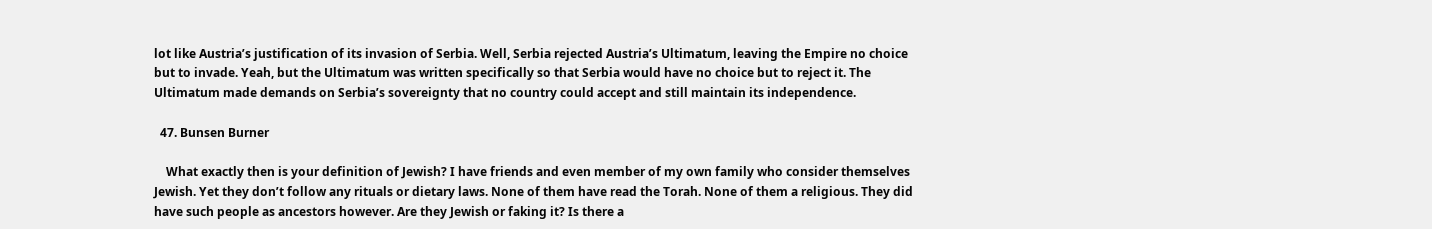lot like Austria’s justification of its invasion of Serbia. Well, Serbia rejected Austria’s Ultimatum, leaving the Empire no choice but to invade. Yeah, but the Ultimatum was written specifically so that Serbia would have no choice but to reject it. The Ultimatum made demands on Serbia’s sovereignty that no country could accept and still maintain its independence.

  47. Bunsen Burner

    What exactly then is your definition of Jewish? I have friends and even member of my own family who consider themselves Jewish. Yet they don’t follow any rituals or dietary laws. None of them have read the Torah. None of them a religious. They did have such people as ancestors however. Are they Jewish or faking it? Is there a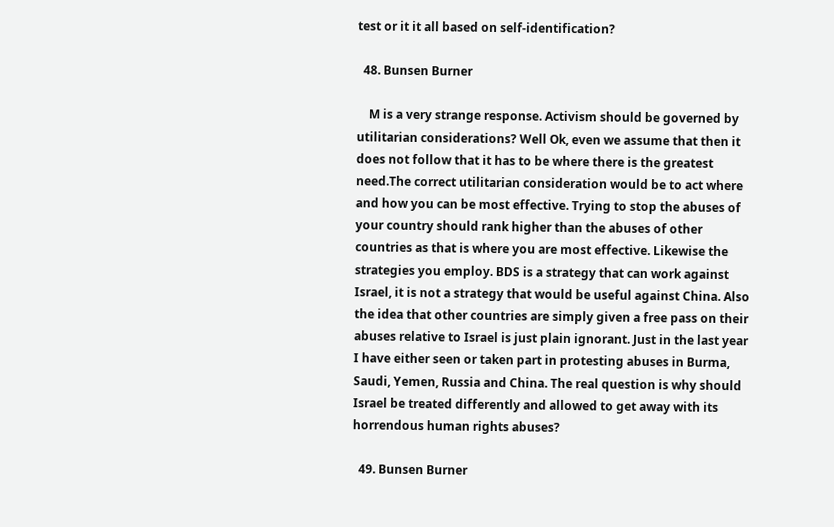test or it it all based on self-identification?

  48. Bunsen Burner

    M is a very strange response. Activism should be governed by utilitarian considerations? Well Ok, even we assume that then it does not follow that it has to be where there is the greatest need.The correct utilitarian consideration would be to act where and how you can be most effective. Trying to stop the abuses of your country should rank higher than the abuses of other countries as that is where you are most effective. Likewise the strategies you employ. BDS is a strategy that can work against Israel, it is not a strategy that would be useful against China. Also the idea that other countries are simply given a free pass on their abuses relative to Israel is just plain ignorant. Just in the last year I have either seen or taken part in protesting abuses in Burma, Saudi, Yemen, Russia and China. The real question is why should Israel be treated differently and allowed to get away with its horrendous human rights abuses?

  49. Bunsen Burner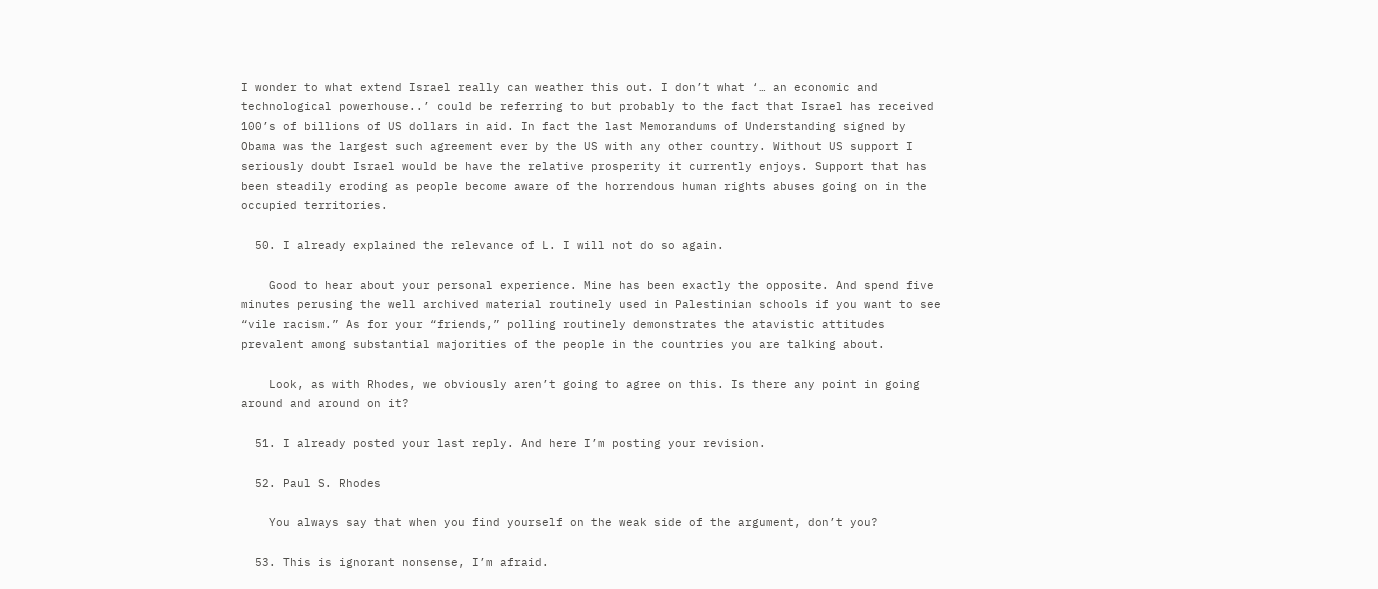I wonder to what extend Israel really can weather this out. I don’t what ‘… an economic and technological powerhouse..’ could be referring to but probably to the fact that Israel has received 100’s of billions of US dollars in aid. In fact the last Memorandums of Understanding signed by Obama was the largest such agreement ever by the US with any other country. Without US support I seriously doubt Israel would be have the relative prosperity it currently enjoys. Support that has been steadily eroding as people become aware of the horrendous human rights abuses going on in the occupied territories.

  50. I already explained the relevance of L. I will not do so again.

    Good to hear about your personal experience. Mine has been exactly the opposite. And spend five minutes perusing the well archived material routinely used in Palestinian schools if you want to see “vile racism.” As for your “friends,” polling routinely demonstrates the atavistic attitudes prevalent among substantial majorities of the people in the countries you are talking about.

    Look, as with Rhodes, we obviously aren’t going to agree on this. Is there any point in going around and around on it?

  51. I already posted your last reply. And here I’m posting your revision.

  52. Paul S. Rhodes

    You always say that when you find yourself on the weak side of the argument, don’t you?

  53. This is ignorant nonsense, I’m afraid.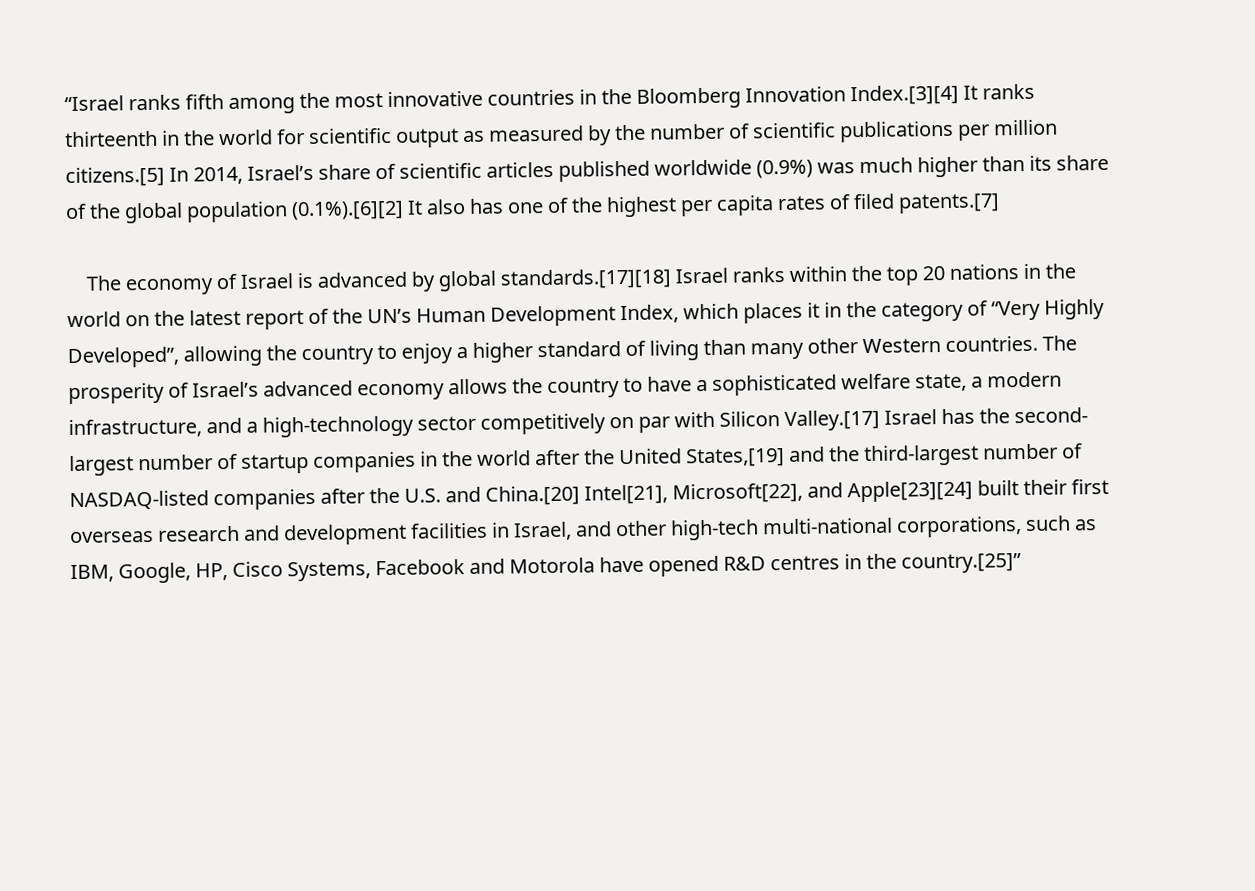“Israel ranks fifth among the most innovative countries in the Bloomberg Innovation Index.[3][4] It ranks thirteenth in the world for scientific output as measured by the number of scientific publications per million citizens.[5] In 2014, Israel’s share of scientific articles published worldwide (0.9%) was much higher than its share of the global population (0.1%).[6][2] It also has one of the highest per capita rates of filed patents.[7]

    The economy of Israel is advanced by global standards.[17][18] Israel ranks within the top 20 nations in the world on the latest report of the UN’s Human Development Index, which places it in the category of “Very Highly Developed”, allowing the country to enjoy a higher standard of living than many other Western countries. The prosperity of Israel’s advanced economy allows the country to have a sophisticated welfare state, a modern infrastructure, and a high-technology sector competitively on par with Silicon Valley.[17] Israel has the second-largest number of startup companies in the world after the United States,[19] and the third-largest number of NASDAQ-listed companies after the U.S. and China.[20] Intel[21], Microsoft[22], and Apple[23][24] built their first overseas research and development facilities in Israel, and other high-tech multi-national corporations, such as IBM, Google, HP, Cisco Systems, Facebook and Motorola have opened R&D centres in the country.[25]”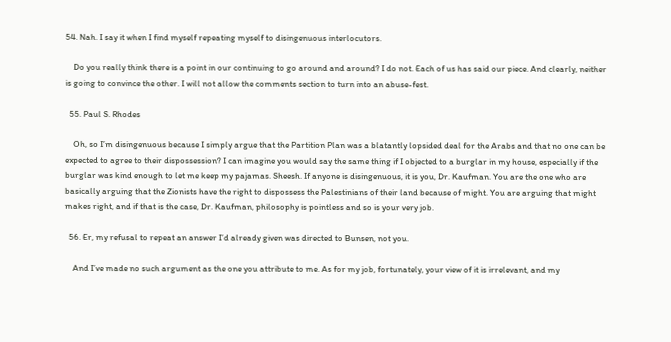54. Nah. I say it when I find myself repeating myself to disingenuous interlocutors.

    Do you really think there is a point in our continuing to go around and around? I do not. Each of us has said our piece. And clearly, neither is going to convince the other. I will not allow the comments section to turn into an abuse-fest.

  55. Paul S. Rhodes

    Oh, so I’m disingenuous because I simply argue that the Partition Plan was a blatantly lopsided deal for the Arabs and that no one can be expected to agree to their dispossession? I can imagine you would say the same thing if I objected to a burglar in my house, especially if the burglar was kind enough to let me keep my pajamas. Sheesh. If anyone is disingenuous, it is you, Dr. Kaufman. You are the one who are basically arguing that the Zionists have the right to dispossess the Palestinians of their land because of might. You are arguing that might makes right, and if that is the case, Dr. Kaufman, philosophy is pointless and so is your very job.

  56. Er, my refusal to repeat an answer I’d already given was directed to Bunsen, not you.

    And I’ve made no such argument as the one you attribute to me. As for my job, fortunately, your view of it is irrelevant, and my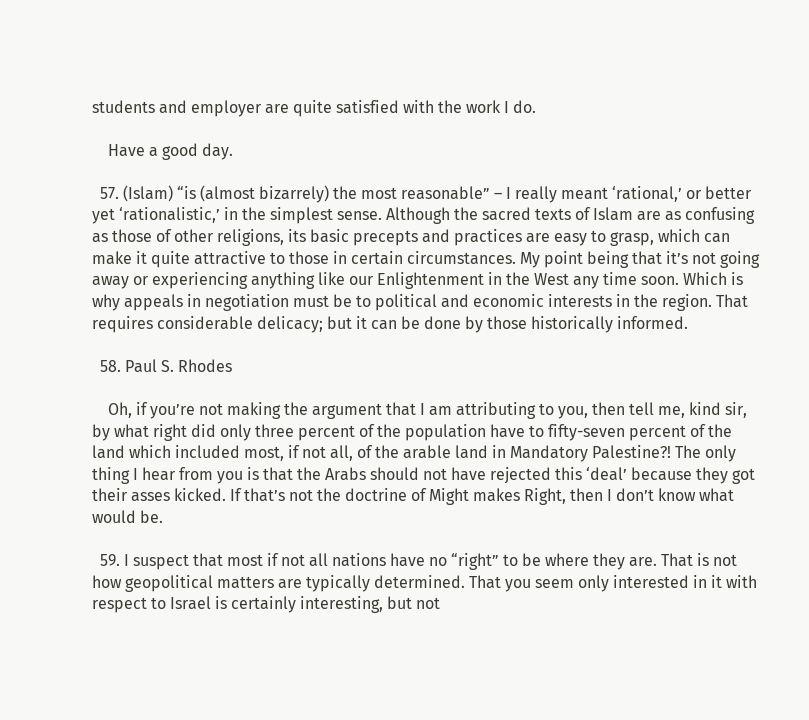students and employer are quite satisfied with the work I do.

    Have a good day.

  57. (Islam) “is (almost bizarrely) the most reasonable” – I really meant ‘rational,’ or better yet ‘rationalistic,’ in the simplest sense. Although the sacred texts of Islam are as confusing as those of other religions, its basic precepts and practices are easy to grasp, which can make it quite attractive to those in certain circumstances. My point being that it’s not going away or experiencing anything like our Enlightenment in the West any time soon. Which is why appeals in negotiation must be to political and economic interests in the region. That requires considerable delicacy; but it can be done by those historically informed.

  58. Paul S. Rhodes

    Oh, if you’re not making the argument that I am attributing to you, then tell me, kind sir, by what right did only three percent of the population have to fifty-seven percent of the land which included most, if not all, of the arable land in Mandatory Palestine?! The only thing I hear from you is that the Arabs should not have rejected this ‘deal’ because they got their asses kicked. If that’s not the doctrine of Might makes Right, then I don’t know what would be.

  59. I suspect that most if not all nations have no “right” to be where they are. That is not how geopolitical matters are typically determined. That you seem only interested in it with respect to Israel is certainly interesting, but not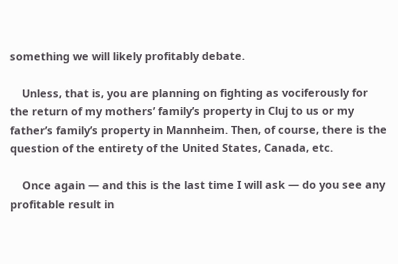something we will likely profitably debate.

    Unless, that is, you are planning on fighting as vociferously for the return of my mothers’ family’s property in Cluj to us or my father’s family’s property in Mannheim. Then, of course, there is the question of the entirety of the United States, Canada, etc.

    Once again — and this is the last time I will ask — do you see any profitable result in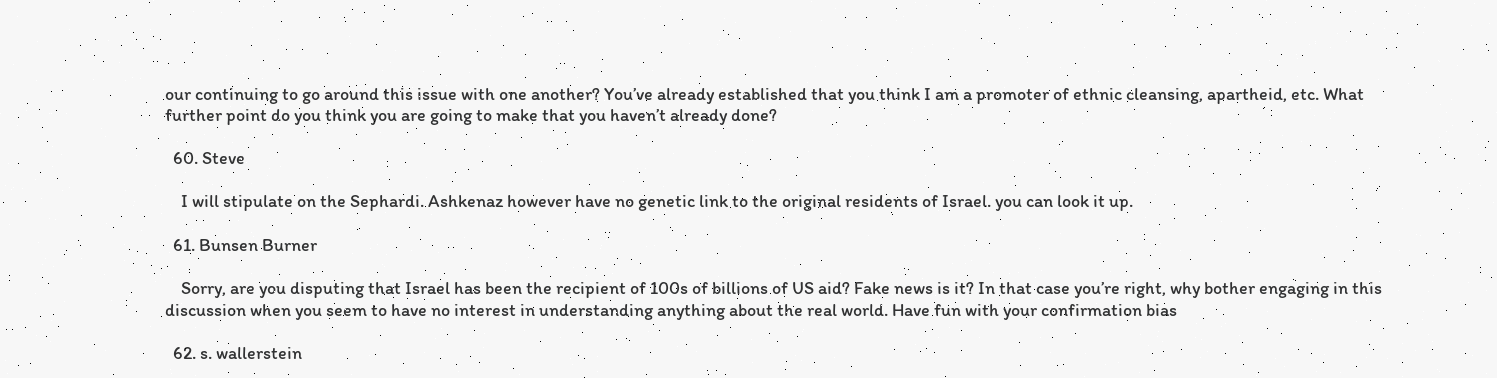our continuing to go around this issue with one another? You’ve already established that you think I am a promoter of ethnic cleansing, apartheid, etc. What further point do you think you are going to make that you haven’t already done?

  60. Steve

    I will stipulate on the Sephardi. Ashkenaz however have no genetic link to the original residents of Israel. you can look it up.

  61. Bunsen Burner

    Sorry, are you disputing that Israel has been the recipient of 100s of billions of US aid? Fake news is it? In that case you’re right, why bother engaging in this discussion when you seem to have no interest in understanding anything about the real world. Have fun with your confirmation bias

  62. s. wallerstein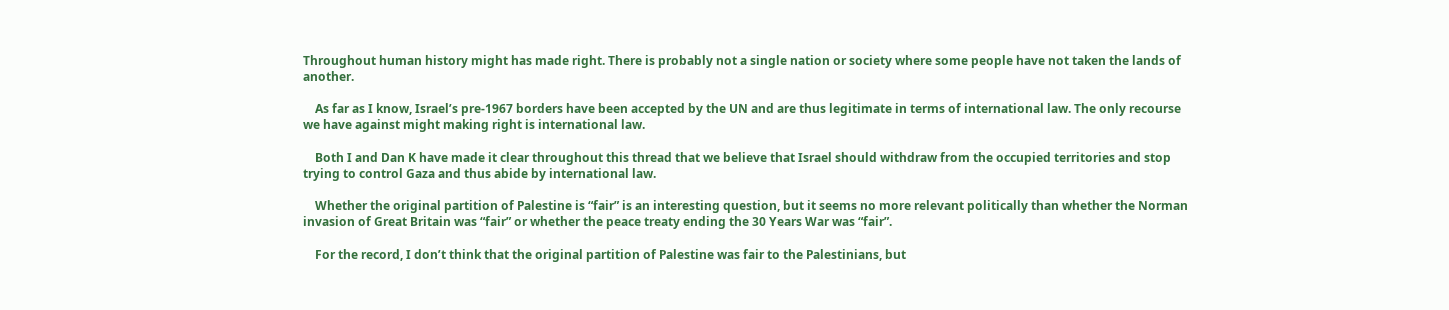Throughout human history might has made right. There is probably not a single nation or society where some people have not taken the lands of another.

    As far as I know, Israel’s pre-1967 borders have been accepted by the UN and are thus legitimate in terms of international law. The only recourse we have against might making right is international law.

    Both I and Dan K have made it clear throughout this thread that we believe that Israel should withdraw from the occupied territories and stop trying to control Gaza and thus abide by international law.

    Whether the original partition of Palestine is “fair” is an interesting question, but it seems no more relevant politically than whether the Norman invasion of Great Britain was “fair” or whether the peace treaty ending the 30 Years War was “fair”.

    For the record, I don’t think that the original partition of Palestine was fair to the Palestinians, but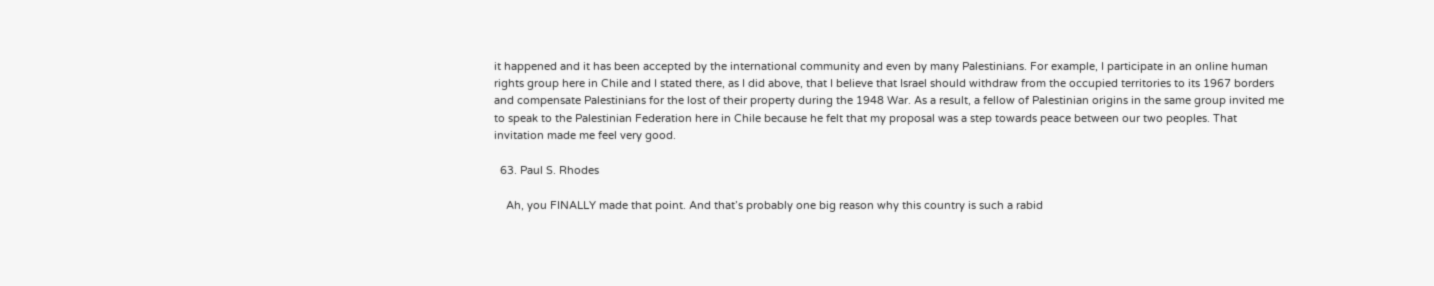it happened and it has been accepted by the international community and even by many Palestinians. For example, I participate in an online human rights group here in Chile and I stated there, as I did above, that I believe that Israel should withdraw from the occupied territories to its 1967 borders and compensate Palestinians for the lost of their property during the 1948 War. As a result, a fellow of Palestinian origins in the same group invited me to speak to the Palestinian Federation here in Chile because he felt that my proposal was a step towards peace between our two peoples. That invitation made me feel very good.

  63. Paul S. Rhodes

    Ah, you FINALLY made that point. And that’s probably one big reason why this country is such a rabid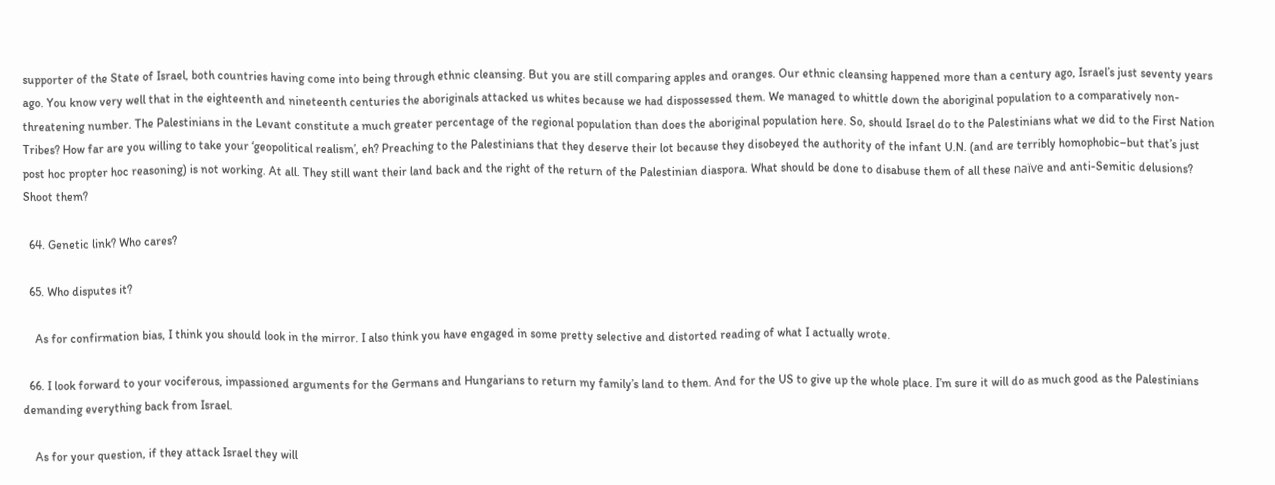supporter of the State of Israel, both countries having come into being through ethnic cleansing. But you are still comparing apples and oranges. Our ethnic cleansing happened more than a century ago, Israel’s just seventy years ago. You know very well that in the eighteenth and nineteenth centuries the aboriginals attacked us whites because we had dispossessed them. We managed to whittle down the aboriginal population to a comparatively non-threatening number. The Palestinians in the Levant constitute a much greater percentage of the regional population than does the aboriginal population here. So, should Israel do to the Palestinians what we did to the First Nation Tribes? How far are you willing to take your ‘geopolitical realism’, eh? Preaching to the Palestinians that they deserve their lot because they disobeyed the authority of the infant U.N. (and are terribly homophobic–but that’s just post hoc propter hoc reasoning) is not working. At all. They still want their land back and the right of the return of the Palestinian diaspora. What should be done to disabuse them of all these naïve and anti-Semitic delusions? Shoot them?

  64. Genetic link? Who cares?

  65. Who disputes it?

    As for confirmation bias, I think you should look in the mirror. I also think you have engaged in some pretty selective and distorted reading of what I actually wrote.

  66. I look forward to your vociferous, impassioned arguments for the Germans and Hungarians to return my family’s land to them. And for the US to give up the whole place. I’m sure it will do as much good as the Palestinians demanding everything back from Israel.

    As for your question, if they attack Israel they will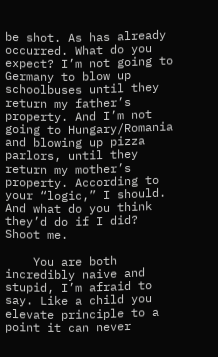be shot. As has already occurred. What do you expect? I’m not going to Germany to blow up schoolbuses until they return my father’s property. And I’m not going to Hungary/Romania and blowing up pizza parlors, until they return my mother’s property. According to your “logic,” I should. And what do you think they’d do if I did? Shoot me.

    You are both incredibly naive and stupid, I’m afraid to say. Like a child you elevate principle to a point it can never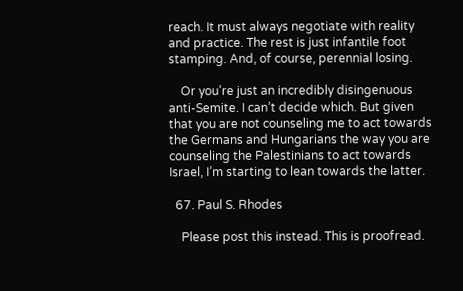reach. It must always negotiate with reality and practice. The rest is just infantile foot stamping. And, of course, perennial losing.

    Or you’re just an incredibly disingenuous anti-Semite. I can’t decide which. But given that you are not counseling me to act towards the Germans and Hungarians the way you are counseling the Palestinians to act towards Israel, I’m starting to lean towards the latter.

  67. Paul S. Rhodes

    Please post this instead. This is proofread.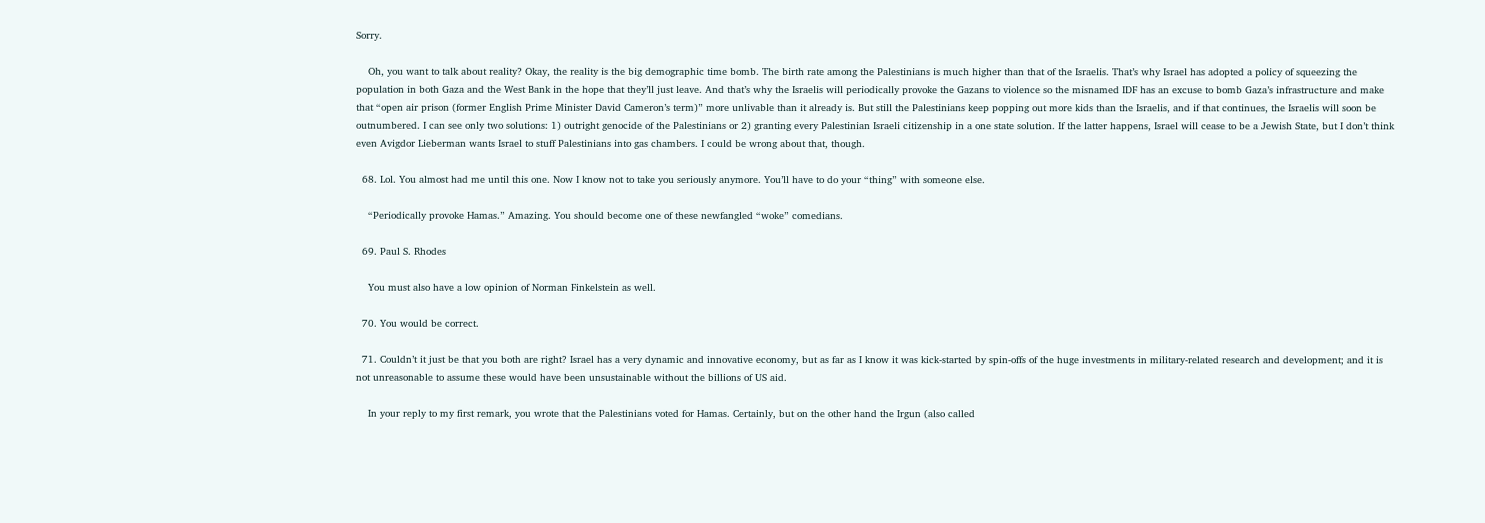Sorry.

    Oh, you want to talk about reality? Okay, the reality is the big demographic time bomb. The birth rate among the Palestinians is much higher than that of the Israelis. That’s why Israel has adopted a policy of squeezing the population in both Gaza and the West Bank in the hope that they’ll just leave. And that’s why the Israelis will periodically provoke the Gazans to violence so the misnamed IDF has an excuse to bomb Gaza’s infrastructure and make that “open air prison (former English Prime Minister David Cameron’s term)” more unlivable than it already is. But still the Palestinians keep popping out more kids than the Israelis, and if that continues, the Israelis will soon be outnumbered. I can see only two solutions: 1) outright genocide of the Palestinians or 2) granting every Palestinian Israeli citizenship in a one state solution. If the latter happens, Israel will cease to be a Jewish State, but I don’t think even Avigdor Lieberman wants Israel to stuff Palestinians into gas chambers. I could be wrong about that, though.

  68. Lol. You almost had me until this one. Now I know not to take you seriously anymore. You’ll have to do your “thing” with someone else.

    “Periodically provoke Hamas.” Amazing. You should become one of these newfangled “woke” comedians.

  69. Paul S. Rhodes

    You must also have a low opinion of Norman Finkelstein as well.

  70. You would be correct.

  71. Couldn’t it just be that you both are right? Israel has a very dynamic and innovative economy, but as far as I know it was kick-started by spin-offs of the huge investments in military-related research and development; and it is not unreasonable to assume these would have been unsustainable without the billions of US aid.

    In your reply to my first remark, you wrote that the Palestinians voted for Hamas. Certainly, but on the other hand the Irgun (also called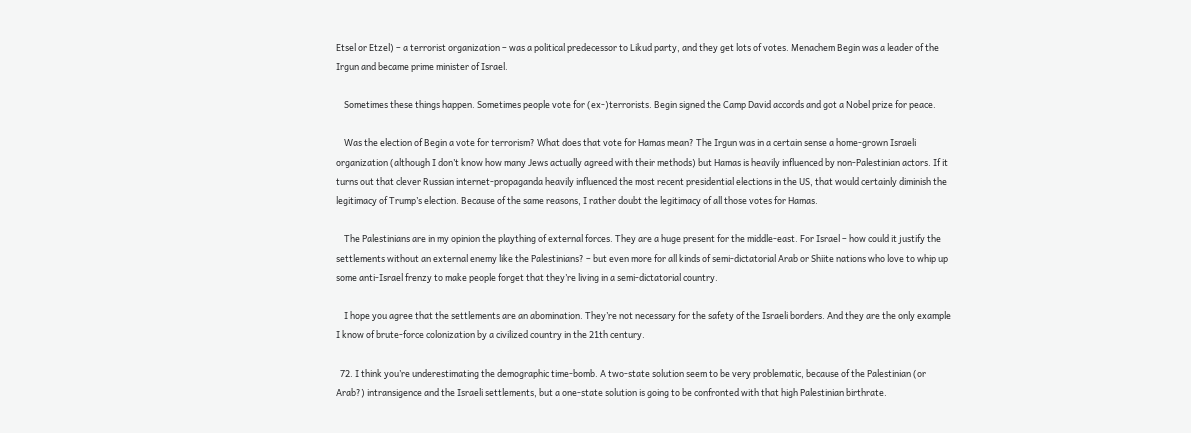Etsel or Etzel) – a terrorist organization – was a political predecessor to Likud party, and they get lots of votes. Menachem Begin was a leader of the Irgun and became prime minister of Israel.

    Sometimes these things happen. Sometimes people vote for (ex-)terrorists. Begin signed the Camp David accords and got a Nobel prize for peace.

    Was the election of Begin a vote for terrorism? What does that vote for Hamas mean? The Irgun was in a certain sense a home-grown Israeli organization (although I don’t know how many Jews actually agreed with their methods) but Hamas is heavily influenced by non-Palestinian actors. If it turns out that clever Russian internet-propaganda heavily influenced the most recent presidential elections in the US, that would certainly diminish the legitimacy of Trump’s election. Because of the same reasons, I rather doubt the legitimacy of all those votes for Hamas.

    The Palestinians are in my opinion the plaything of external forces. They are a huge present for the middle-east. For Israel – how could it justify the settlements without an external enemy like the Palestinians? – but even more for all kinds of semi-dictatorial Arab or Shiite nations who love to whip up some anti-Israel frenzy to make people forget that they’re living in a semi-dictatorial country.

    I hope you agree that the settlements are an abomination. They’re not necessary for the safety of the Israeli borders. And they are the only example I know of brute-force colonization by a civilized country in the 21th century.

  72. I think you’re underestimating the demographic time-bomb. A two-state solution seem to be very problematic, because of the Palestinian (or Arab?) intransigence and the Israeli settlements, but a one-state solution is going to be confronted with that high Palestinian birthrate.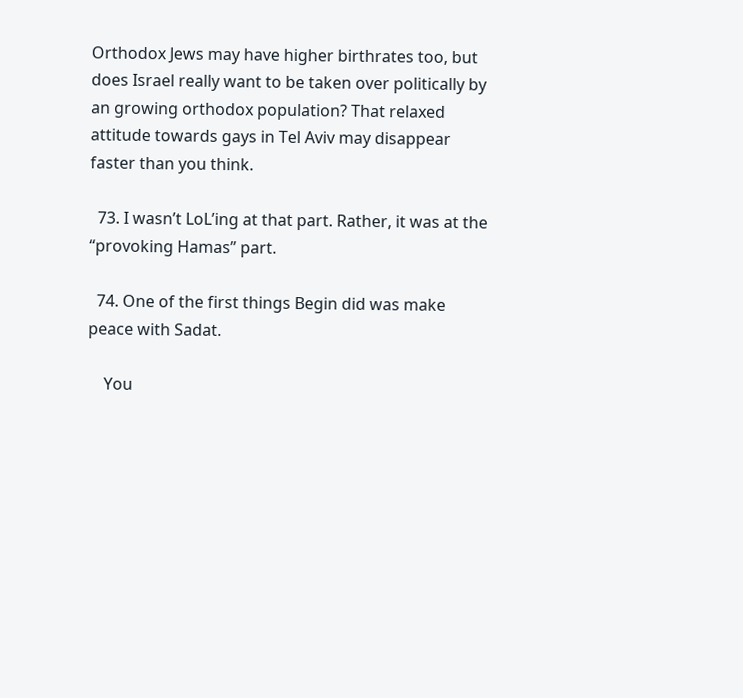Orthodox Jews may have higher birthrates too, but does Israel really want to be taken over politically by an growing orthodox population? That relaxed attitude towards gays in Tel Aviv may disappear faster than you think.

  73. I wasn’t LoL’ing at that part. Rather, it was at the “provoking Hamas” part.

  74. One of the first things Begin did was make peace with Sadat.

    You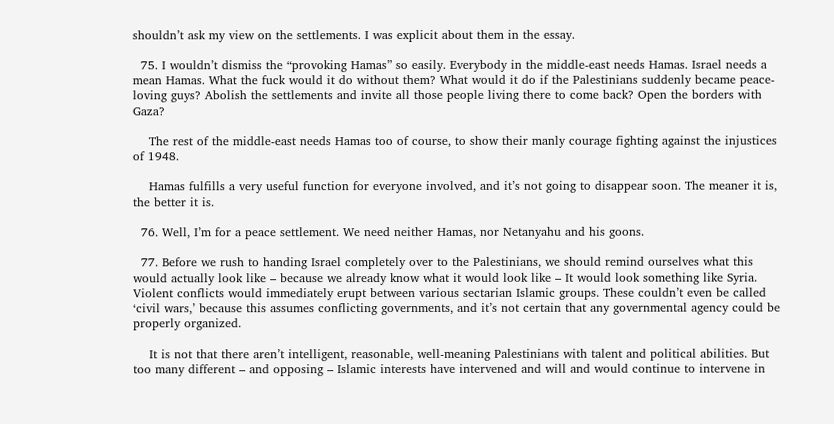shouldn’t ask my view on the settlements. I was explicit about them in the essay.

  75. I wouldn’t dismiss the “provoking Hamas” so easily. Everybody in the middle-east needs Hamas. Israel needs a mean Hamas. What the fuck would it do without them? What would it do if the Palestinians suddenly became peace-loving guys? Abolish the settlements and invite all those people living there to come back? Open the borders with Gaza?

    The rest of the middle-east needs Hamas too of course, to show their manly courage fighting against the injustices of 1948.

    Hamas fulfills a very useful function for everyone involved, and it’s not going to disappear soon. The meaner it is, the better it is.

  76. Well, I’m for a peace settlement. We need neither Hamas, nor Netanyahu and his goons.

  77. Before we rush to handing Israel completely over to the Palestinians, we should remind ourselves what this would actually look like – because we already know what it would look like – It would look something like Syria. Violent conflicts would immediately erupt between various sectarian Islamic groups. These couldn’t even be called ‘civil wars,’ because this assumes conflicting governments, and it’s not certain that any governmental agency could be properly organized.

    It is not that there aren’t intelligent, reasonable, well-meaning Palestinians with talent and political abilities. But too many different – and opposing – Islamic interests have intervened and will and would continue to intervene in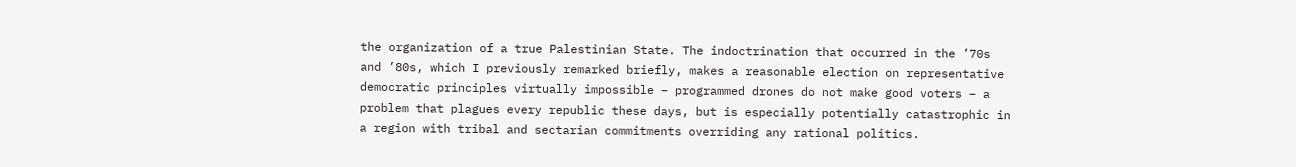the organization of a true Palestinian State. The indoctrination that occurred in the ’70s and ’80s, which I previously remarked briefly, makes a reasonable election on representative democratic principles virtually impossible – programmed drones do not make good voters – a problem that plagues every republic these days, but is especially potentially catastrophic in a region with tribal and sectarian commitments overriding any rational politics.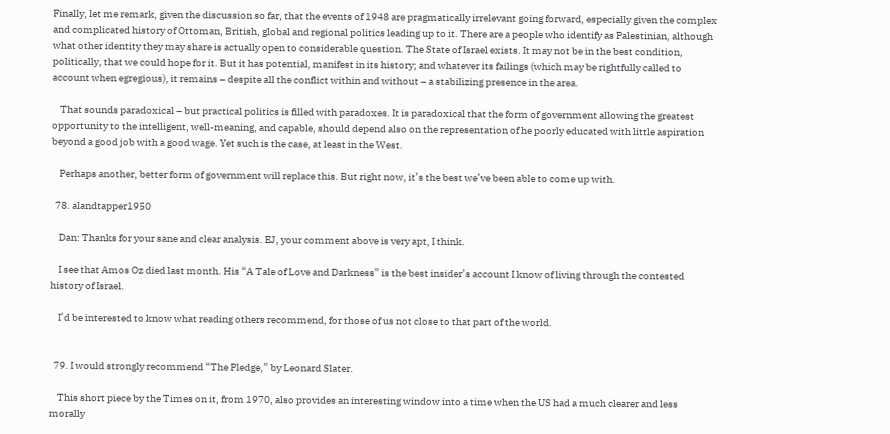Finally, let me remark, given the discussion so far, that the events of 1948 are pragmatically irrelevant going forward, especially given the complex and complicated history of Ottoman, British, global and regional politics leading up to it. There are a people who identify as Palestinian, although what other identity they may share is actually open to considerable question. The State of Israel exists. It may not be in the best condition, politically, that we could hope for it. But it has potential, manifest in its history; and whatever its failings (which may be rightfully called to account when egregious), it remains – despite all the conflict within and without – a stabilizing presence in the area.

    That sounds paradoxical – but practical politics is filled with paradoxes. It is paradoxical that the form of government allowing the greatest opportunity to the intelligent, well-meaning, and capable, should depend also on the representation of he poorly educated with little aspiration beyond a good job with a good wage. Yet such is the case, at least in the West.

    Perhaps another, better form of government will replace this. But right now, it’s the best we’ve been able to come up with.

  78. alandtapper1950

    Dan: Thanks for your sane and clear analysis. EJ, your comment above is very apt, I think.

    I see that Amos Oz died last month. His “A Tale of Love and Darkness” is the best insider’s account I know of living through the contested history of Israel.

    I’d be interested to know what reading others recommend, for those of us not close to that part of the world.


  79. I would strongly recommend “The Pledge,” by Leonard Slater.

    This short piece by the Times on it, from 1970, also provides an interesting window into a time when the US had a much clearer and less morally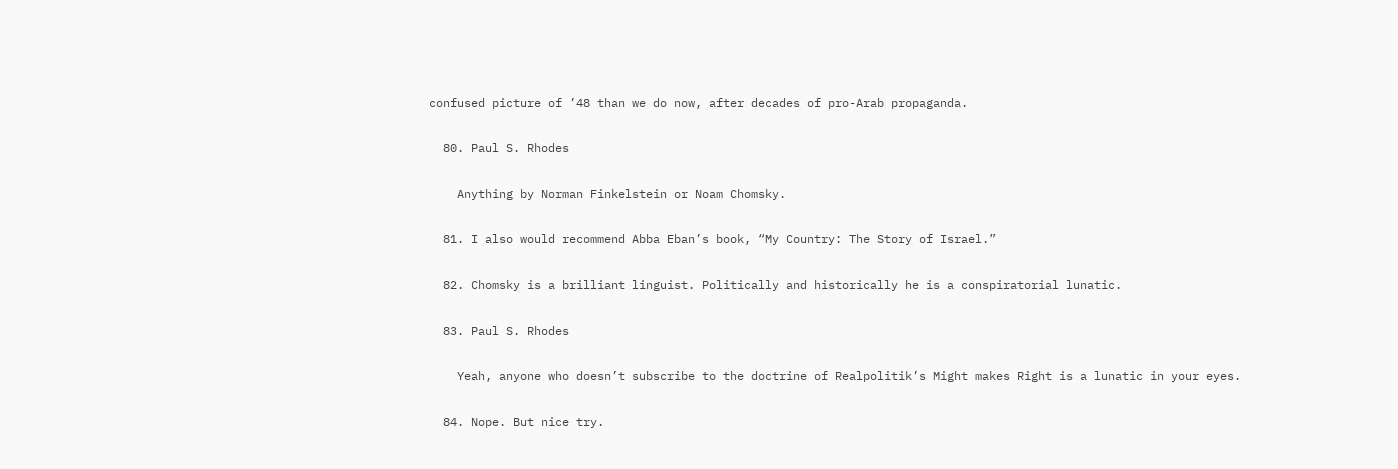confused picture of ’48 than we do now, after decades of pro-Arab propaganda.

  80. Paul S. Rhodes

    Anything by Norman Finkelstein or Noam Chomsky.

  81. I also would recommend Abba Eban’s book, “My Country: The Story of Israel.”

  82. Chomsky is a brilliant linguist. Politically and historically he is a conspiratorial lunatic.

  83. Paul S. Rhodes

    Yeah, anyone who doesn’t subscribe to the doctrine of Realpolitik’s Might makes Right is a lunatic in your eyes.

  84. Nope. But nice try.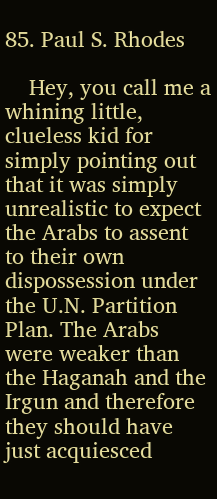85. Paul S. Rhodes

    Hey, you call me a whining little, clueless kid for simply pointing out that it was simply unrealistic to expect the Arabs to assent to their own dispossession under the U.N. Partition Plan. The Arabs were weaker than the Haganah and the Irgun and therefore they should have just acquiesced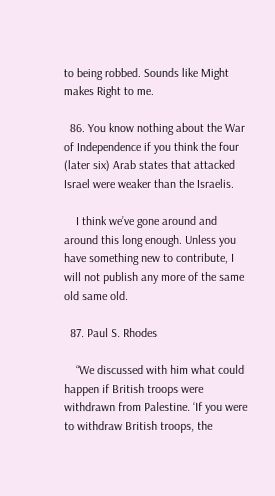to being robbed. Sounds like Might makes Right to me.

  86. You know nothing about the War of Independence if you think the four (later six) Arab states that attacked Israel were weaker than the Israelis.

    I think we’ve gone around and around this long enough. Unless you have something new to contribute, I will not publish any more of the same old same old.

  87. Paul S. Rhodes

    “We discussed with him what could happen if British troops were withdrawn from Palestine. ‘If you were to withdraw British troops, the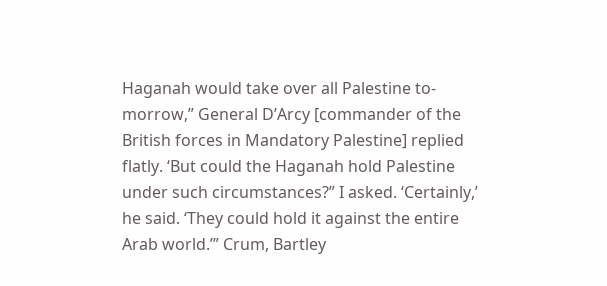Haganah would take over all Palestine to-morrow,” General D’Arcy [commander of the British forces in Mandatory Palestine] replied flatly. ‘But could the Haganah hold Palestine under such circumstances?” I asked. ‘Certainly,’ he said. ‘They could hold it against the entire Arab world.’” Crum, Bartley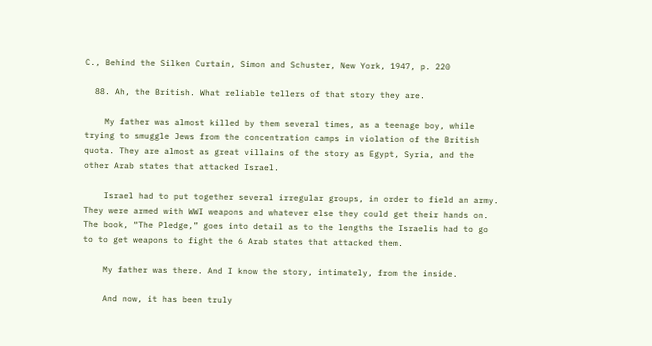C., Behind the Silken Curtain, Simon and Schuster, New York, 1947, p. 220

  88. Ah, the British. What reliable tellers of that story they are.

    My father was almost killed by them several times, as a teenage boy, while trying to smuggle Jews from the concentration camps in violation of the British quota. They are almost as great villains of the story as Egypt, Syria, and the other Arab states that attacked Israel.

    Israel had to put together several irregular groups, in order to field an army. They were armed with WWI weapons and whatever else they could get their hands on. The book, “The Pledge,” goes into detail as to the lengths the Israelis had to go to to get weapons to fight the 6 Arab states that attacked them.

    My father was there. And I know the story, intimately, from the inside.

    And now, it has been truly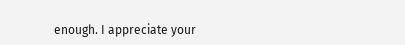enough. I appreciate your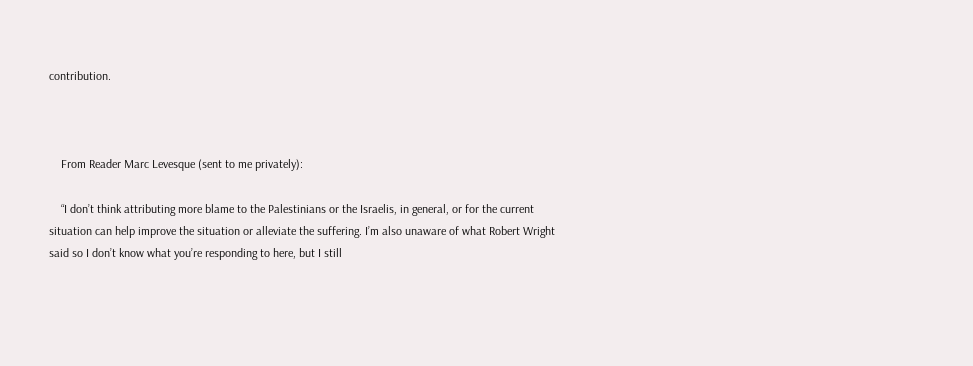contribution.



    From Reader Marc Levesque (sent to me privately):

    “I don’t think attributing more blame to the Palestinians or the Israelis, in general, or for the current situation can help improve the situation or alleviate the suffering. I’m also unaware of what Robert Wright said so I don’t know what you’re responding to here, but I still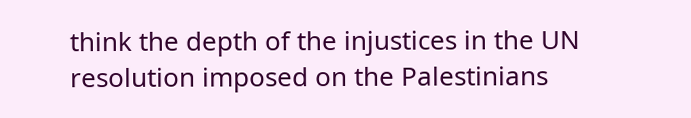think the depth of the injustices in the UN resolution imposed on the Palestinians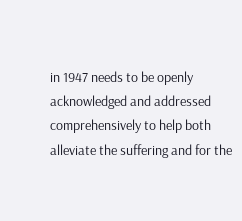in 1947 needs to be openly acknowledged and addressed comprehensively to help both alleviate the suffering and for the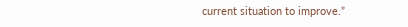current situation to improve.”